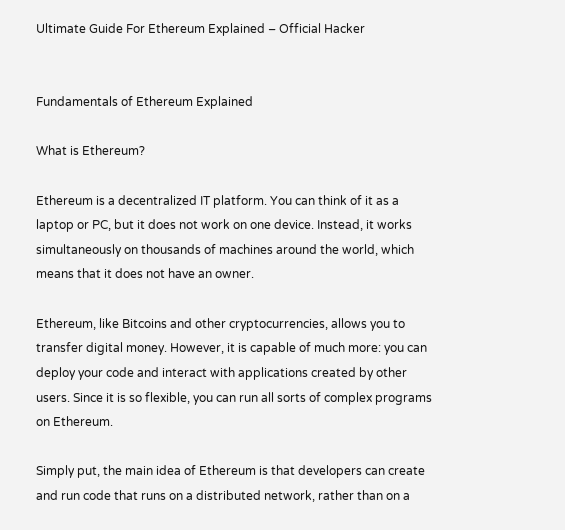Ultimate Guide For Ethereum Explained – Official Hacker


Fundamentals of Ethereum Explained

What is Ethereum?

Ethereum is a decentralized IT platform. You can think of it as a laptop or PC, but it does not work on one device. Instead, it works simultaneously on thousands of machines around the world, which means that it does not have an owner.

Ethereum, like Bitcoins and other cryptocurrencies, allows you to transfer digital money. However, it is capable of much more: you can deploy your code and interact with applications created by other users. Since it is so flexible, you can run all sorts of complex programs on Ethereum.

Simply put, the main idea of Ethereum is that developers can create and run code that runs on a distributed network, rather than on a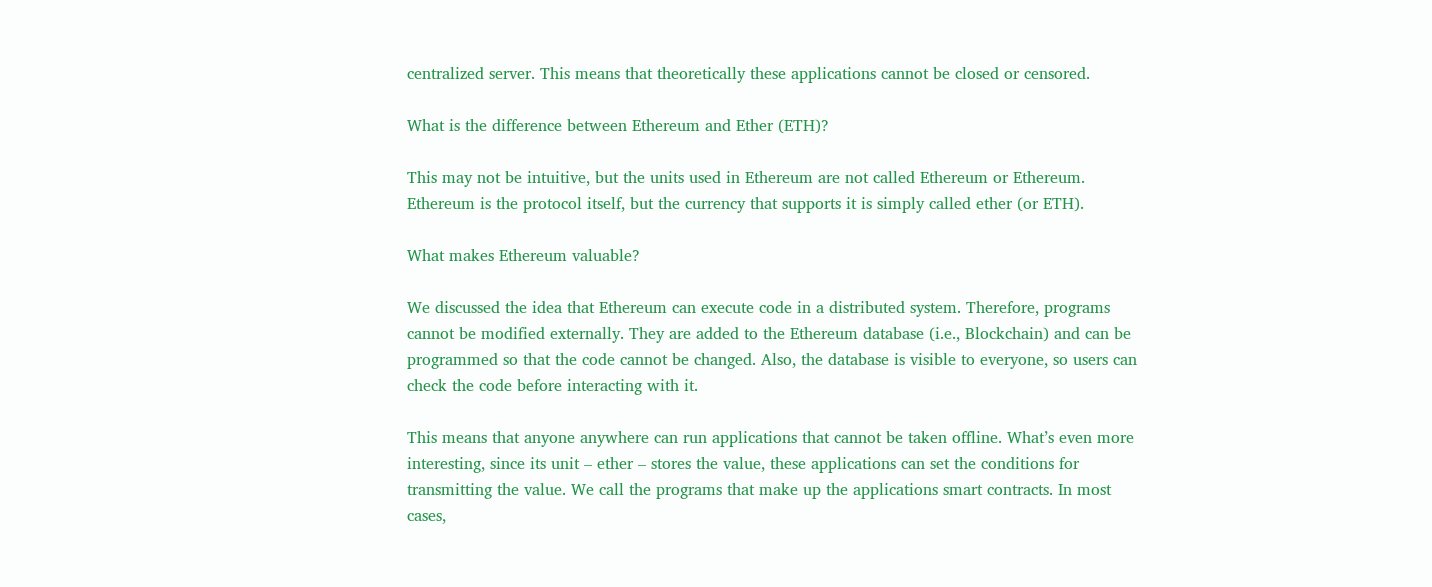centralized server. This means that theoretically these applications cannot be closed or censored.

What is the difference between Ethereum and Ether (ETH)?

This may not be intuitive, but the units used in Ethereum are not called Ethereum or Ethereum. Ethereum is the protocol itself, but the currency that supports it is simply called ether (or ETH).

What makes Ethereum valuable?

We discussed the idea that Ethereum can execute code in a distributed system. Therefore, programs cannot be modified externally. They are added to the Ethereum database (i.e., Blockchain) and can be programmed so that the code cannot be changed. Also, the database is visible to everyone, so users can check the code before interacting with it.

This means that anyone anywhere can run applications that cannot be taken offline. What’s even more interesting, since its unit – ether – stores the value, these applications can set the conditions for transmitting the value. We call the programs that make up the applications smart contracts. In most cases,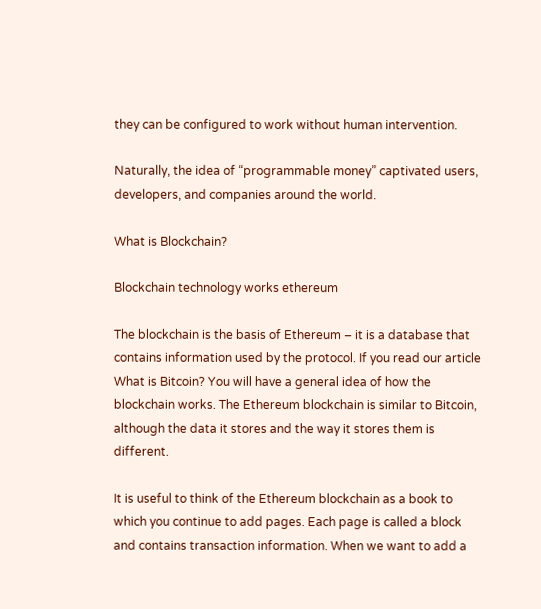they can be configured to work without human intervention.

Naturally, the idea of “programmable money” captivated users, developers, and companies around the world.

What is Blockchain?

Blockchain technology works ethereum

The blockchain is the basis of Ethereum – it is a database that contains information used by the protocol. If you read our article What is Bitcoin? You will have a general idea of how the blockchain works. The Ethereum blockchain is similar to Bitcoin, although the data it stores and the way it stores them is different.

It is useful to think of the Ethereum blockchain as a book to which you continue to add pages. Each page is called a block and contains transaction information. When we want to add a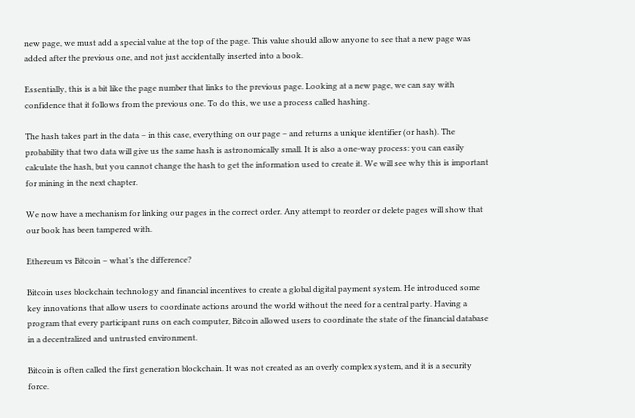new page, we must add a special value at the top of the page. This value should allow anyone to see that a new page was added after the previous one, and not just accidentally inserted into a book.

Essentially, this is a bit like the page number that links to the previous page. Looking at a new page, we can say with confidence that it follows from the previous one. To do this, we use a process called hashing.

The hash takes part in the data – in this case, everything on our page – and returns a unique identifier (or hash). The probability that two data will give us the same hash is astronomically small. It is also a one-way process: you can easily calculate the hash, but you cannot change the hash to get the information used to create it. We will see why this is important for mining in the next chapter.

We now have a mechanism for linking our pages in the correct order. Any attempt to reorder or delete pages will show that our book has been tampered with.

Ethereum vs Bitcoin – what’s the difference?

Bitcoin uses blockchain technology and financial incentives to create a global digital payment system. He introduced some key innovations that allow users to coordinate actions around the world without the need for a central party. Having a program that every participant runs on each computer, Bitcoin allowed users to coordinate the state of the financial database in a decentralized and untrusted environment.

Bitcoin is often called the first generation blockchain. It was not created as an overly complex system, and it is a security force.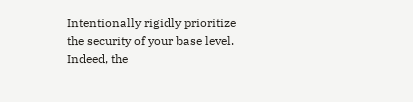Intentionally rigidly prioritize the security of your base level. Indeed, the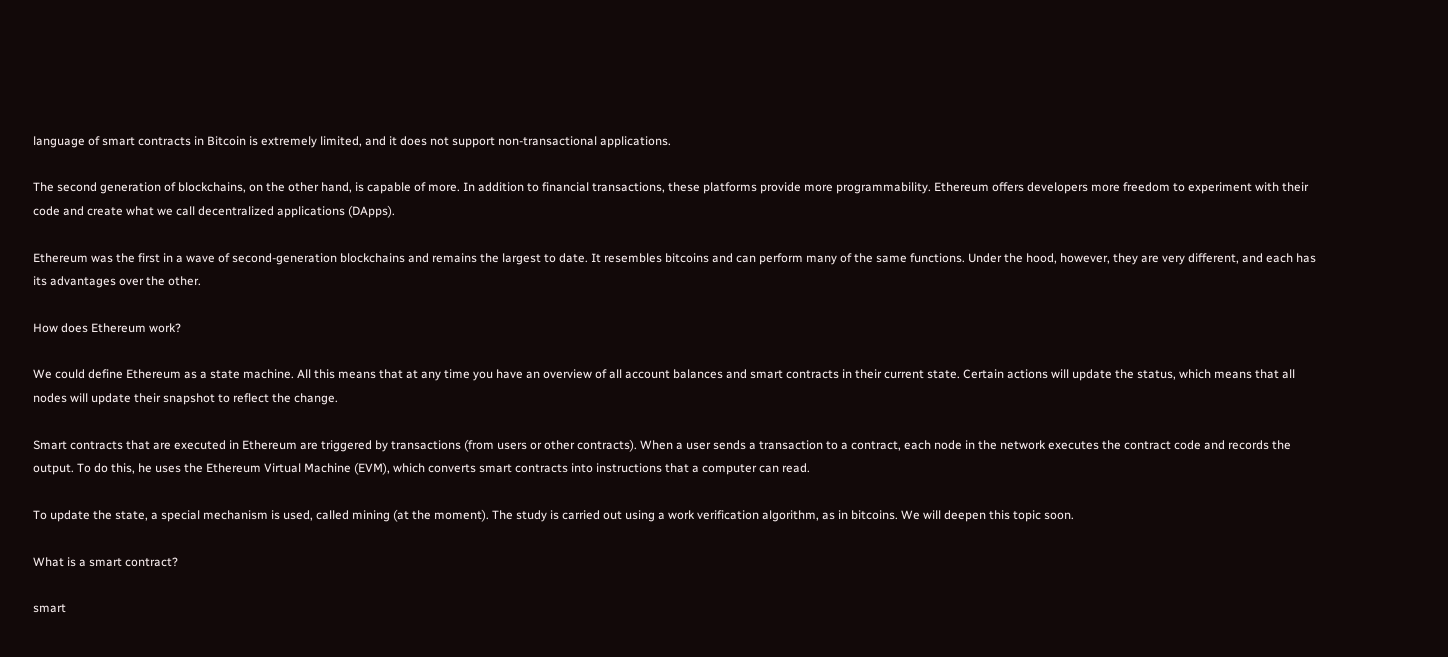language of smart contracts in Bitcoin is extremely limited, and it does not support non-transactional applications.

The second generation of blockchains, on the other hand, is capable of more. In addition to financial transactions, these platforms provide more programmability. Ethereum offers developers more freedom to experiment with their code and create what we call decentralized applications (DApps).

Ethereum was the first in a wave of second-generation blockchains and remains the largest to date. It resembles bitcoins and can perform many of the same functions. Under the hood, however, they are very different, and each has its advantages over the other.

How does Ethereum work?

We could define Ethereum as a state machine. All this means that at any time you have an overview of all account balances and smart contracts in their current state. Certain actions will update the status, which means that all nodes will update their snapshot to reflect the change.

Smart contracts that are executed in Ethereum are triggered by transactions (from users or other contracts). When a user sends a transaction to a contract, each node in the network executes the contract code and records the output. To do this, he uses the Ethereum Virtual Machine (EVM), which converts smart contracts into instructions that a computer can read.

To update the state, a special mechanism is used, called mining (at the moment). The study is carried out using a work verification algorithm, as in bitcoins. We will deepen this topic soon.

What is a smart contract?

smart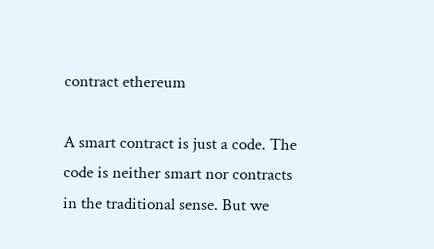contract ethereum

A smart contract is just a code. The code is neither smart nor contracts in the traditional sense. But we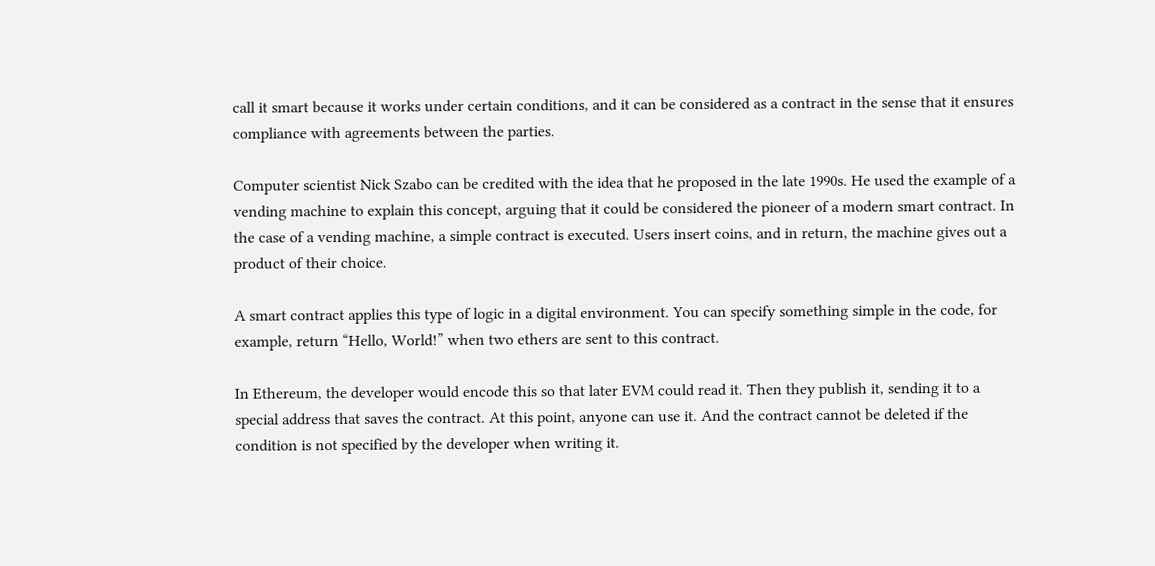call it smart because it works under certain conditions, and it can be considered as a contract in the sense that it ensures compliance with agreements between the parties.

Computer scientist Nick Szabo can be credited with the idea that he proposed in the late 1990s. He used the example of a vending machine to explain this concept, arguing that it could be considered the pioneer of a modern smart contract. In the case of a vending machine, a simple contract is executed. Users insert coins, and in return, the machine gives out a product of their choice.

A smart contract applies this type of logic in a digital environment. You can specify something simple in the code, for example, return “Hello, World!” when two ethers are sent to this contract.

In Ethereum, the developer would encode this so that later EVM could read it. Then they publish it, sending it to a special address that saves the contract. At this point, anyone can use it. And the contract cannot be deleted if the condition is not specified by the developer when writing it.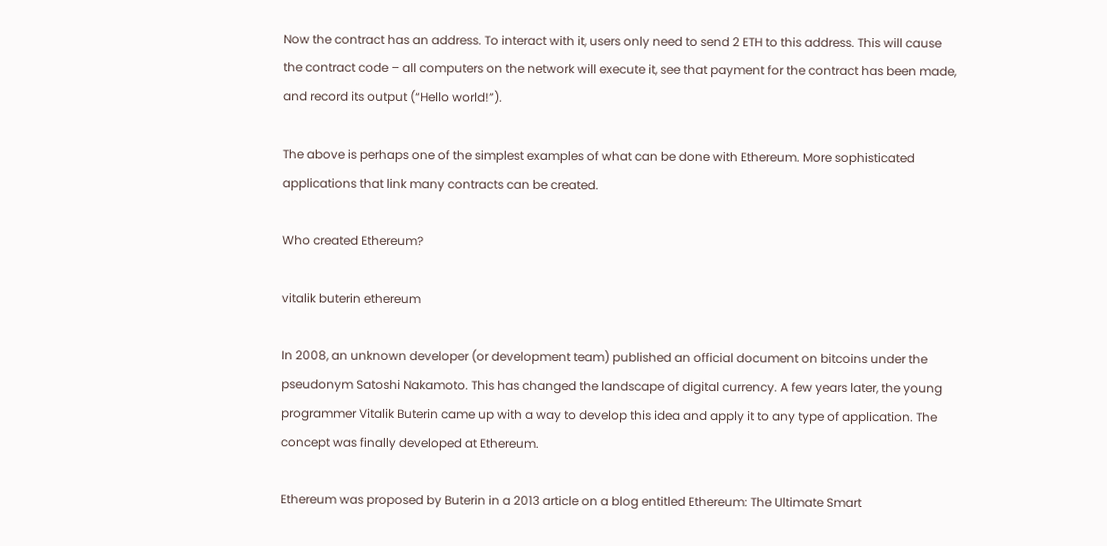Now the contract has an address. To interact with it, users only need to send 2 ETH to this address. This will cause the contract code – all computers on the network will execute it, see that payment for the contract has been made, and record its output (“Hello world!”).

The above is perhaps one of the simplest examples of what can be done with Ethereum. More sophisticated applications that link many contracts can be created.

Who created Ethereum?

vitalik buterin ethereum

In 2008, an unknown developer (or development team) published an official document on bitcoins under the pseudonym Satoshi Nakamoto. This has changed the landscape of digital currency. A few years later, the young programmer Vitalik Buterin came up with a way to develop this idea and apply it to any type of application. The concept was finally developed at Ethereum.

Ethereum was proposed by Buterin in a 2013 article on a blog entitled Ethereum: The Ultimate Smart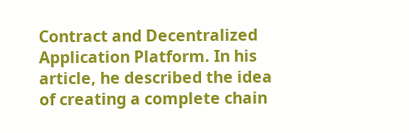Contract and Decentralized Application Platform. In his article, he described the idea of creating a complete chain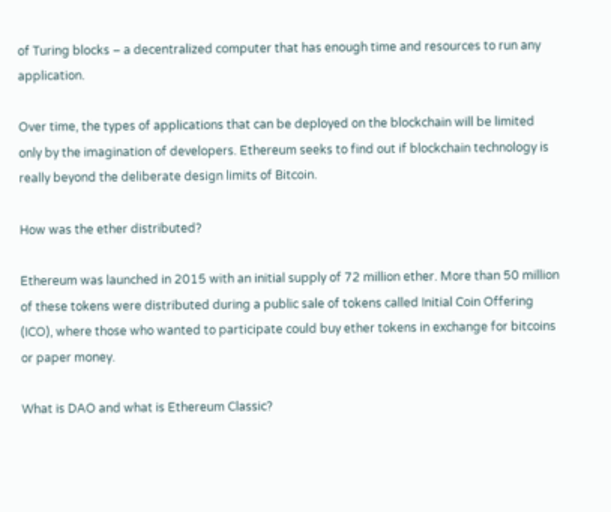of Turing blocks – a decentralized computer that has enough time and resources to run any application.

Over time, the types of applications that can be deployed on the blockchain will be limited only by the imagination of developers. Ethereum seeks to find out if blockchain technology is really beyond the deliberate design limits of Bitcoin.

How was the ether distributed?

Ethereum was launched in 2015 with an initial supply of 72 million ether. More than 50 million of these tokens were distributed during a public sale of tokens called Initial Coin Offering (ICO), where those who wanted to participate could buy ether tokens in exchange for bitcoins or paper money.

What is DAO and what is Ethereum Classic?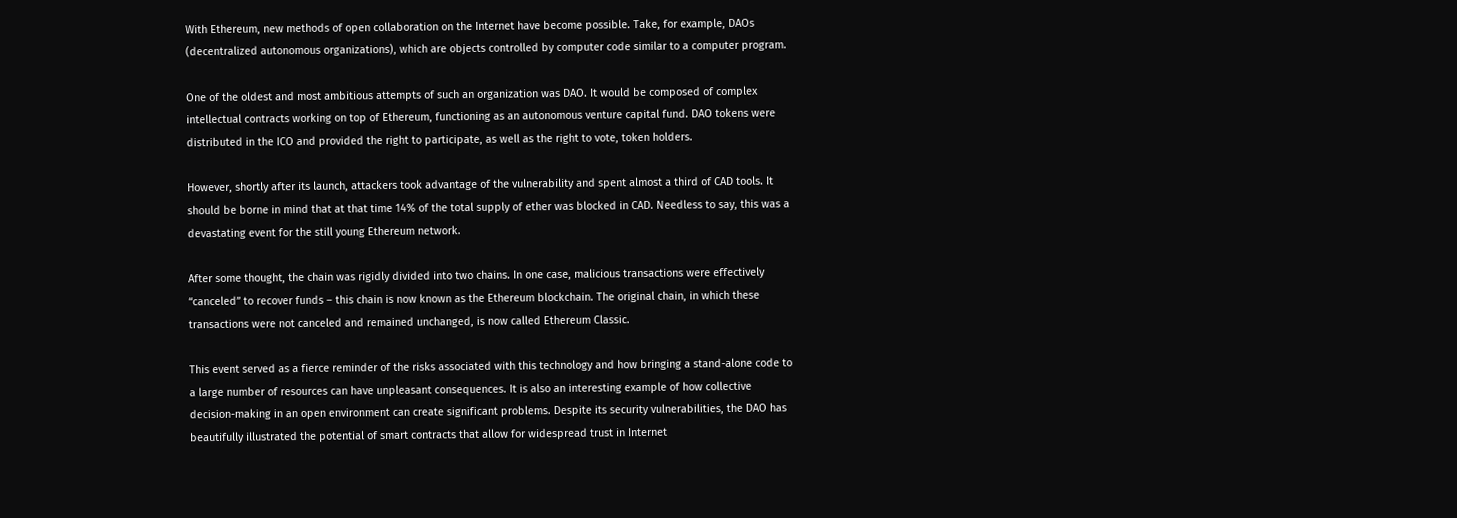With Ethereum, new methods of open collaboration on the Internet have become possible. Take, for example, DAOs (decentralized autonomous organizations), which are objects controlled by computer code similar to a computer program.

One of the oldest and most ambitious attempts of such an organization was DAO. It would be composed of complex intellectual contracts working on top of Ethereum, functioning as an autonomous venture capital fund. DAO tokens were distributed in the ICO and provided the right to participate, as well as the right to vote, token holders.

However, shortly after its launch, attackers took advantage of the vulnerability and spent almost a third of CAD tools. It should be borne in mind that at that time 14% of the total supply of ether was blocked in CAD. Needless to say, this was a devastating event for the still young Ethereum network.

After some thought, the chain was rigidly divided into two chains. In one case, malicious transactions were effectively “canceled” to recover funds – this chain is now known as the Ethereum blockchain. The original chain, in which these transactions were not canceled and remained unchanged, is now called Ethereum Classic.

This event served as a fierce reminder of the risks associated with this technology and how bringing a stand-alone code to a large number of resources can have unpleasant consequences. It is also an interesting example of how collective decision-making in an open environment can create significant problems. Despite its security vulnerabilities, the DAO has beautifully illustrated the potential of smart contracts that allow for widespread trust in Internet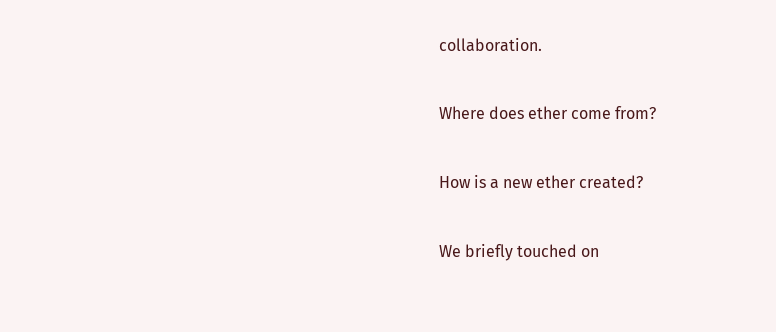collaboration.

Where does ether come from?

How is a new ether created?

We briefly touched on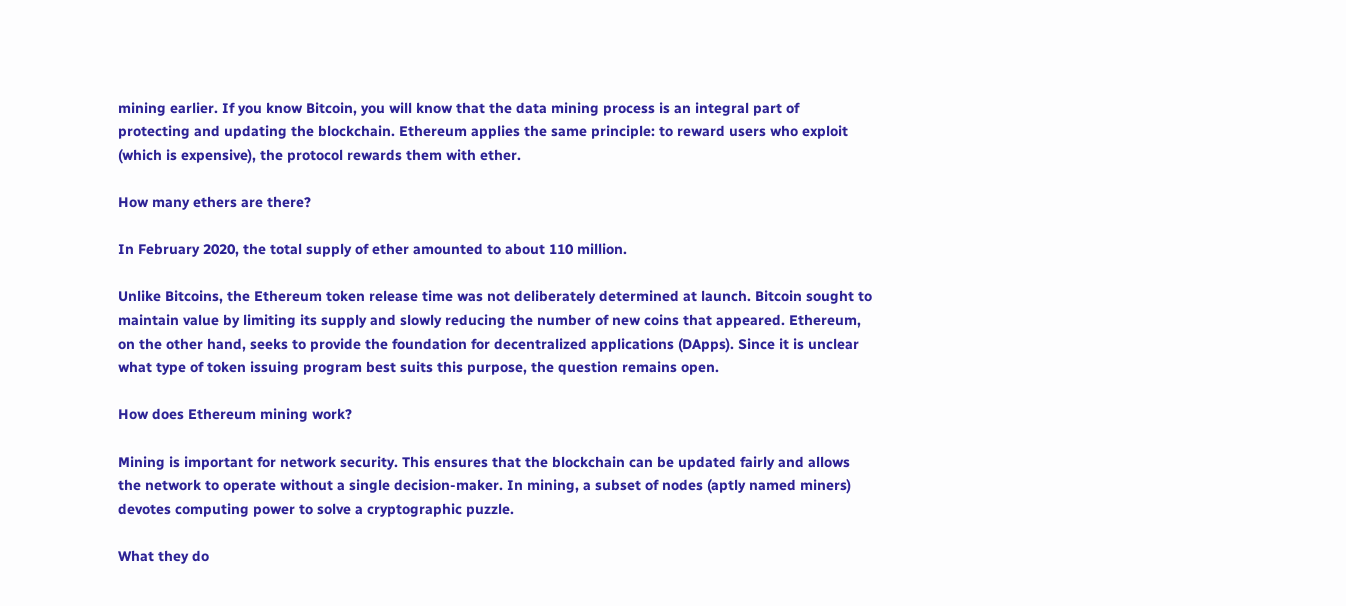mining earlier. If you know Bitcoin, you will know that the data mining process is an integral part of protecting and updating the blockchain. Ethereum applies the same principle: to reward users who exploit (which is expensive), the protocol rewards them with ether.

How many ethers are there?

In February 2020, the total supply of ether amounted to about 110 million.

Unlike Bitcoins, the Ethereum token release time was not deliberately determined at launch. Bitcoin sought to maintain value by limiting its supply and slowly reducing the number of new coins that appeared. Ethereum, on the other hand, seeks to provide the foundation for decentralized applications (DApps). Since it is unclear what type of token issuing program best suits this purpose, the question remains open.

How does Ethereum mining work?

Mining is important for network security. This ensures that the blockchain can be updated fairly and allows the network to operate without a single decision-maker. In mining, a subset of nodes (aptly named miners) devotes computing power to solve a cryptographic puzzle.

What they do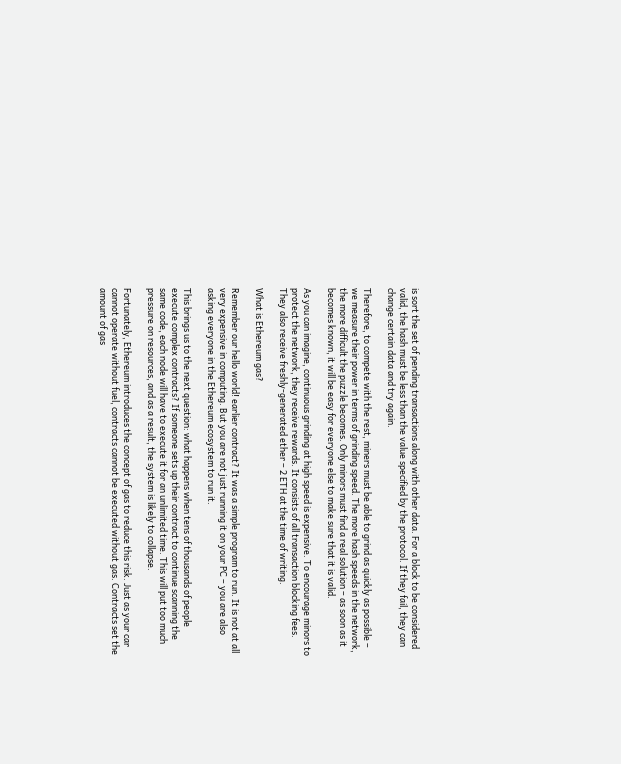is sort the set of pending transactions along with other data. For a block to be considered valid, the hash must be less than the value specified by the protocol. If they fail, they can change certain data and try again.

Therefore, to compete with the rest, miners must be able to grind as quickly as possible – we measure their power in terms of grinding speed. The more hash speeds in the network, the more difficult the puzzle becomes. Only minors must find a real solution – as soon as it becomes known, it will be easy for everyone else to make sure that it is valid.

As you can imagine, continuous grinding at high speed is expensive. To encourage minors to protect the network, they receive rewards. It consists of all transaction blocking fees. They also receive freshly-generated ether – 2 ETH at the time of writing.

What is Ethereum gas?

Remember our hello world! earlier contract? It was a simple program to run. It is not at all very expensive in computing. But you are not just running it on your PC – you are also asking everyone in the Ethereum ecosystem to run it.

This brings us to the next question: what happens when tens of thousands of people execute complex contracts? If someone sets up their contract to continue scanning the same code, each node will have to execute it for an unlimited time. This will put too much pressure on resources, and as a result, the system is likely to collapse.

Fortunately, Ethereum introduces the concept of gas to reduce this risk. Just as your car cannot operate without fuel, contracts cannot be executed without gas. Contracts set the amount of gas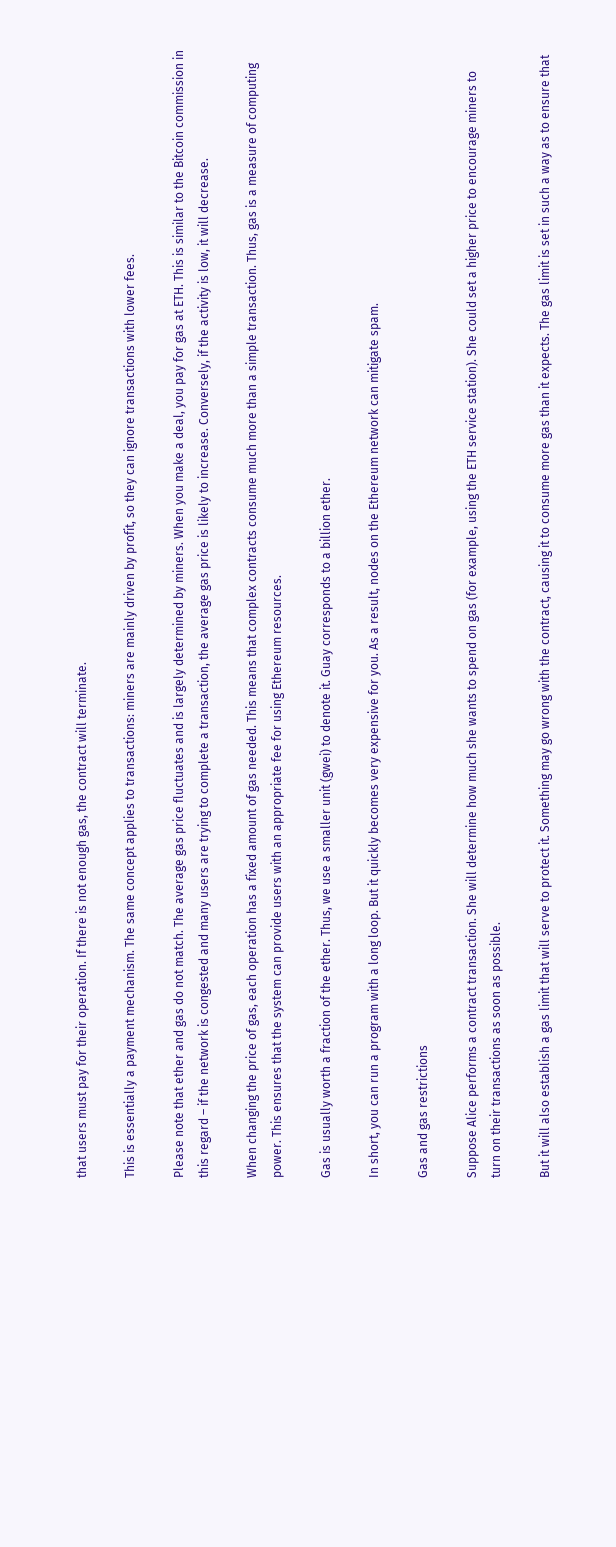that users must pay for their operation. If there is not enough gas, the contract will terminate.

This is essentially a payment mechanism. The same concept applies to transactions: miners are mainly driven by profit, so they can ignore transactions with lower fees.

Please note that ether and gas do not match. The average gas price fluctuates and is largely determined by miners. When you make a deal, you pay for gas at ETH. This is similar to the Bitcoin commission in this regard – if the network is congested and many users are trying to complete a transaction, the average gas price is likely to increase. Conversely, if the activity is low, it will decrease.

When changing the price of gas, each operation has a fixed amount of gas needed. This means that complex contracts consume much more than a simple transaction. Thus, gas is a measure of computing power. This ensures that the system can provide users with an appropriate fee for using Ethereum resources.

Gas is usually worth a fraction of the ether. Thus, we use a smaller unit (gwei) to denote it. Guay corresponds to a billion ether.

In short, you can run a program with a long loop. But it quickly becomes very expensive for you. As a result, nodes on the Ethereum network can mitigate spam.

Gas and gas restrictions

Suppose Alice performs a contract transaction. She will determine how much she wants to spend on gas (for example, using the ETH service station). She could set a higher price to encourage miners to turn on their transactions as soon as possible.

But it will also establish a gas limit that will serve to protect it. Something may go wrong with the contract, causing it to consume more gas than it expects. The gas limit is set in such a way as to ensure that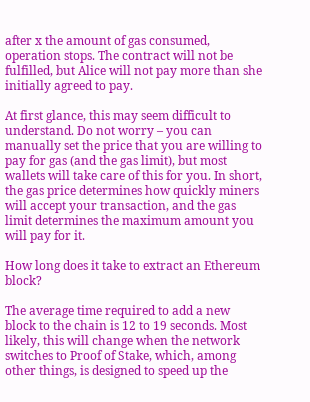after x the amount of gas consumed, operation stops. The contract will not be fulfilled, but Alice will not pay more than she initially agreed to pay.

At first glance, this may seem difficult to understand. Do not worry – you can manually set the price that you are willing to pay for gas (and the gas limit), but most wallets will take care of this for you. In short, the gas price determines how quickly miners will accept your transaction, and the gas limit determines the maximum amount you will pay for it.

How long does it take to extract an Ethereum block?

The average time required to add a new block to the chain is 12 to 19 seconds. Most likely, this will change when the network switches to Proof of Stake, which, among other things, is designed to speed up the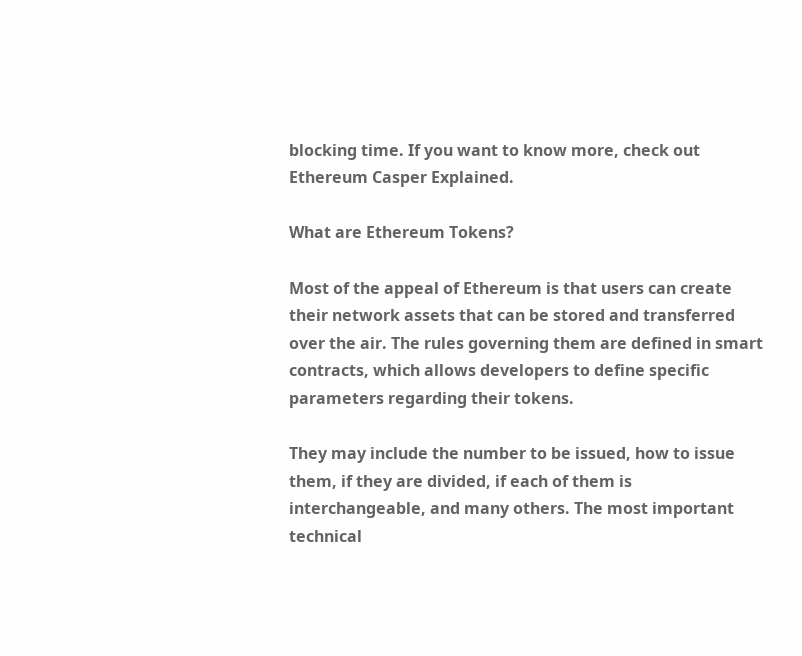blocking time. If you want to know more, check out Ethereum Casper Explained.

What are Ethereum Tokens?

Most of the appeal of Ethereum is that users can create their network assets that can be stored and transferred over the air. The rules governing them are defined in smart contracts, which allows developers to define specific parameters regarding their tokens.

They may include the number to be issued, how to issue them, if they are divided, if each of them is interchangeable, and many others. The most important technical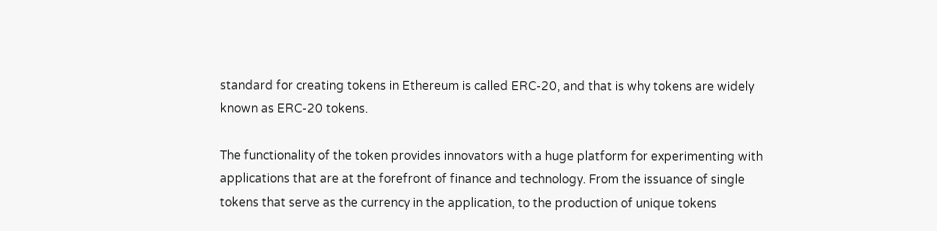standard for creating tokens in Ethereum is called ERC-20, and that is why tokens are widely known as ERC-20 tokens.

The functionality of the token provides innovators with a huge platform for experimenting with applications that are at the forefront of finance and technology. From the issuance of single tokens that serve as the currency in the application, to the production of unique tokens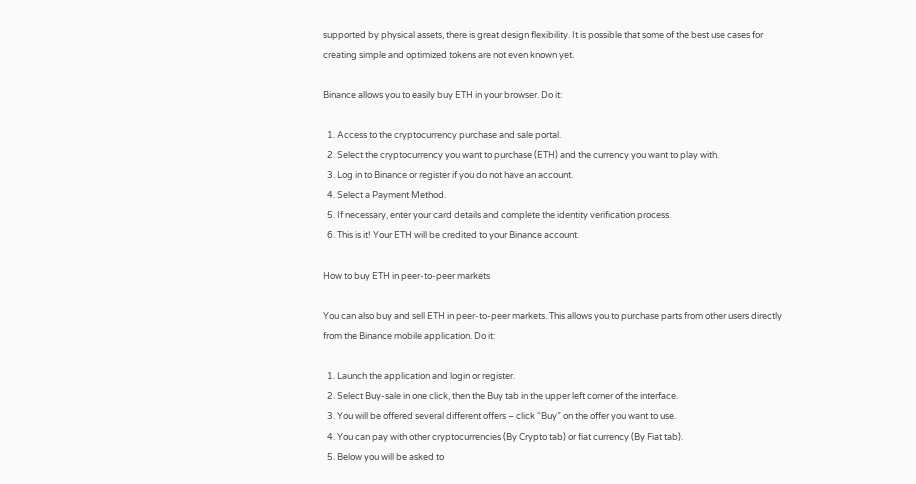supported by physical assets, there is great design flexibility. It is possible that some of the best use cases for creating simple and optimized tokens are not even known yet.

Binance allows you to easily buy ETH in your browser. Do it:

  1. Access to the cryptocurrency purchase and sale portal.
  2. Select the cryptocurrency you want to purchase (ETH) and the currency you want to play with.
  3. Log in to Binance or register if you do not have an account.
  4. Select a Payment Method.
  5. If necessary, enter your card details and complete the identity verification process.
  6. This is it! Your ETH will be credited to your Binance account.

How to buy ETH in peer-to-peer markets

You can also buy and sell ETH in peer-to-peer markets. This allows you to purchase parts from other users directly from the Binance mobile application. Do it:

  1. Launch the application and login or register.
  2. Select Buy-sale in one click, then the Buy tab in the upper left corner of the interface.
  3. You will be offered several different offers – click “Buy” on the offer you want to use.
  4. You can pay with other cryptocurrencies (By Crypto tab) or fiat currency (By Fiat tab).
  5. Below you will be asked to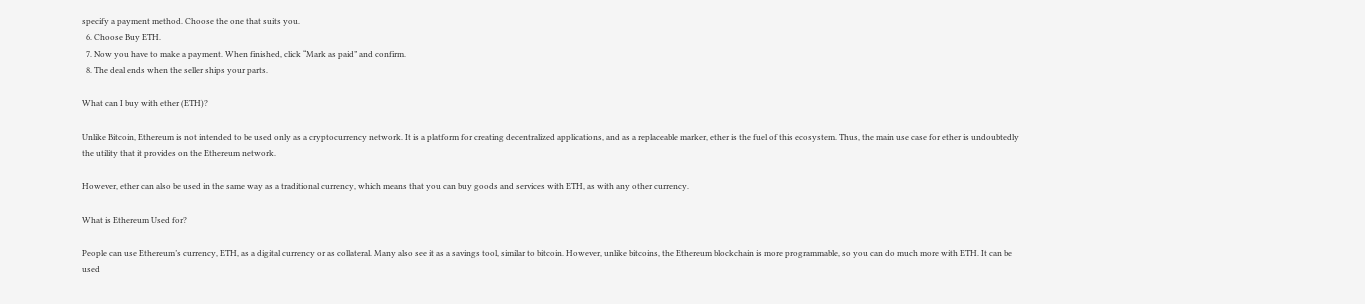specify a payment method. Choose the one that suits you.
  6. Choose Buy ETH.
  7. Now you have to make a payment. When finished, click “Mark as paid” and confirm.
  8. The deal ends when the seller ships your parts.

What can I buy with ether (ETH)?

Unlike Bitcoin, Ethereum is not intended to be used only as a cryptocurrency network. It is a platform for creating decentralized applications, and as a replaceable marker, ether is the fuel of this ecosystem. Thus, the main use case for ether is undoubtedly the utility that it provides on the Ethereum network.

However, ether can also be used in the same way as a traditional currency, which means that you can buy goods and services with ETH, as with any other currency.

What is Ethereum Used for?

People can use Ethereum’s currency, ETH, as a digital currency or as collateral. Many also see it as a savings tool, similar to bitcoin. However, unlike bitcoins, the Ethereum blockchain is more programmable, so you can do much more with ETH. It can be used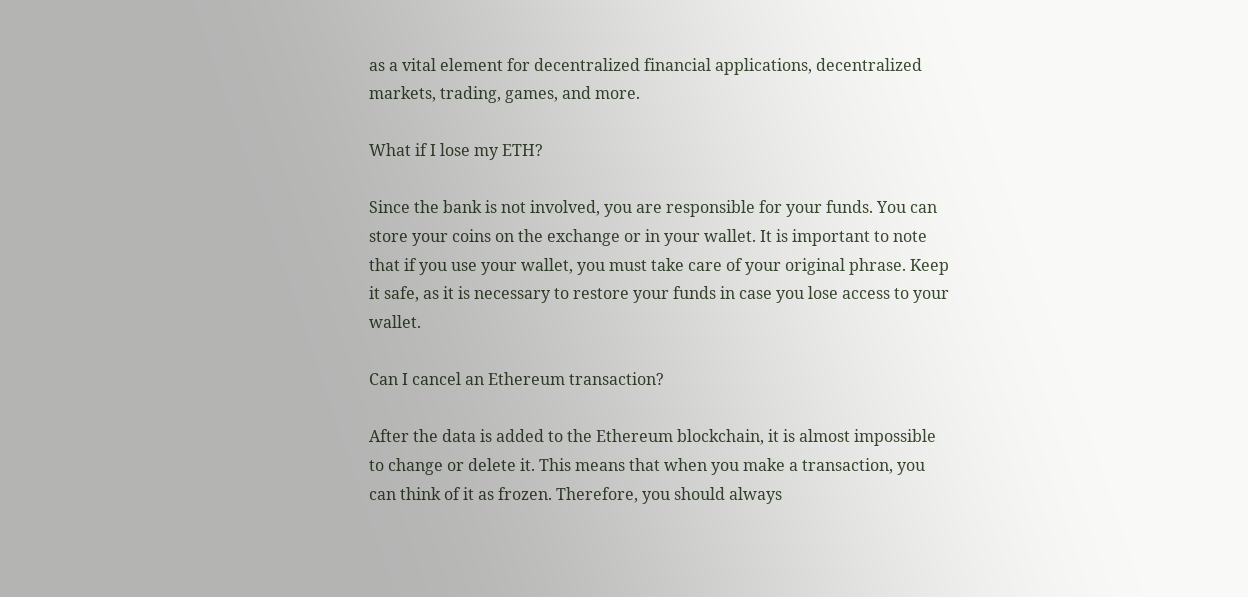as a vital element for decentralized financial applications, decentralized markets, trading, games, and more.

What if I lose my ETH?

Since the bank is not involved, you are responsible for your funds. You can store your coins on the exchange or in your wallet. It is important to note that if you use your wallet, you must take care of your original phrase. Keep it safe, as it is necessary to restore your funds in case you lose access to your wallet.

Can I cancel an Ethereum transaction?

After the data is added to the Ethereum blockchain, it is almost impossible to change or delete it. This means that when you make a transaction, you can think of it as frozen. Therefore, you should always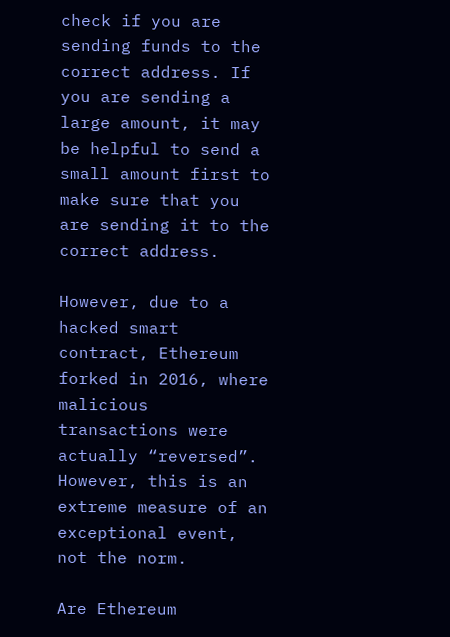check if you are sending funds to the correct address. If you are sending a large amount, it may be helpful to send a small amount first to make sure that you are sending it to the correct address.

However, due to a hacked smart contract, Ethereum forked in 2016, where malicious transactions were actually “reversed”. However, this is an extreme measure of an exceptional event, not the norm.

Are Ethereum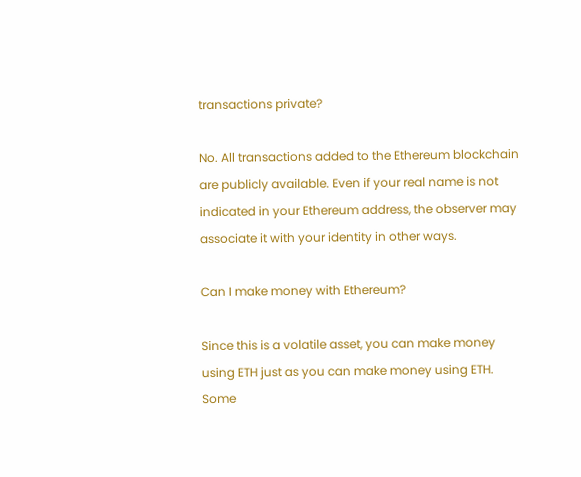transactions private?

No. All transactions added to the Ethereum blockchain are publicly available. Even if your real name is not indicated in your Ethereum address, the observer may associate it with your identity in other ways.

Can I make money with Ethereum?

Since this is a volatile asset, you can make money using ETH just as you can make money using ETH. Some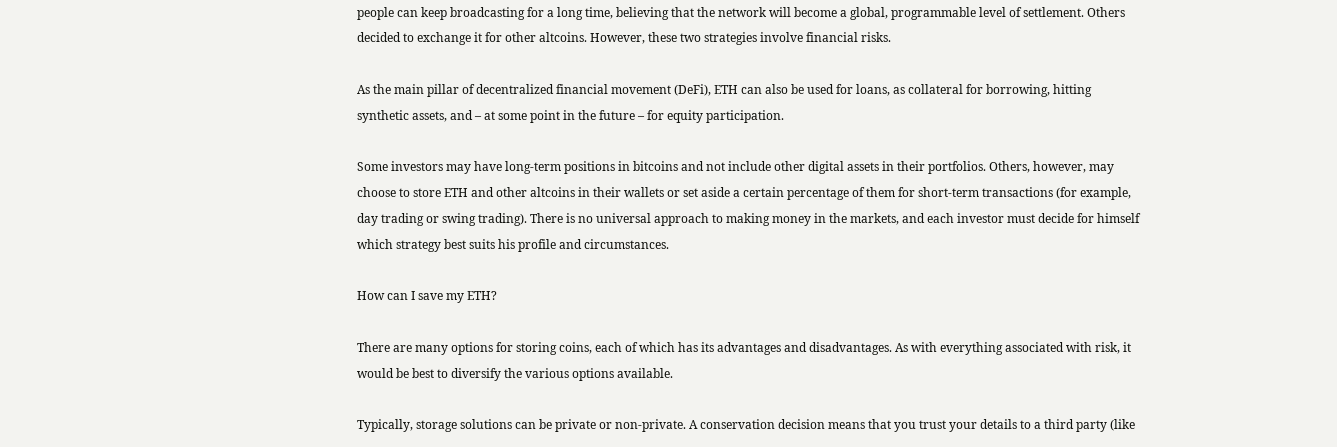people can keep broadcasting for a long time, believing that the network will become a global, programmable level of settlement. Others decided to exchange it for other altcoins. However, these two strategies involve financial risks.

As the main pillar of decentralized financial movement (DeFi), ETH can also be used for loans, as collateral for borrowing, hitting synthetic assets, and – at some point in the future – for equity participation.

Some investors may have long-term positions in bitcoins and not include other digital assets in their portfolios. Others, however, may choose to store ETH and other altcoins in their wallets or set aside a certain percentage of them for short-term transactions (for example, day trading or swing trading). There is no universal approach to making money in the markets, and each investor must decide for himself which strategy best suits his profile and circumstances.

How can I save my ETH?

There are many options for storing coins, each of which has its advantages and disadvantages. As with everything associated with risk, it would be best to diversify the various options available.

Typically, storage solutions can be private or non-private. A conservation decision means that you trust your details to a third party (like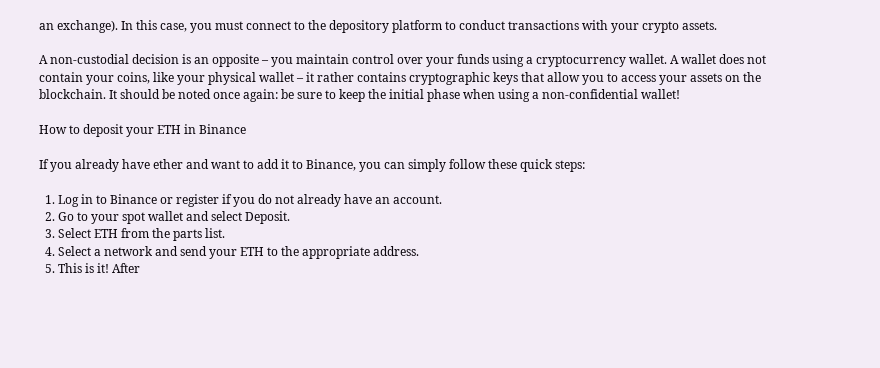an exchange). In this case, you must connect to the depository platform to conduct transactions with your crypto assets.

A non-custodial decision is an opposite – you maintain control over your funds using a cryptocurrency wallet. A wallet does not contain your coins, like your physical wallet – it rather contains cryptographic keys that allow you to access your assets on the blockchain. It should be noted once again: be sure to keep the initial phase when using a non-confidential wallet!

How to deposit your ETH in Binance

If you already have ether and want to add it to Binance, you can simply follow these quick steps:

  1. Log in to Binance or register if you do not already have an account.
  2. Go to your spot wallet and select Deposit.
  3. Select ETH from the parts list.
  4. Select a network and send your ETH to the appropriate address.
  5. This is it! After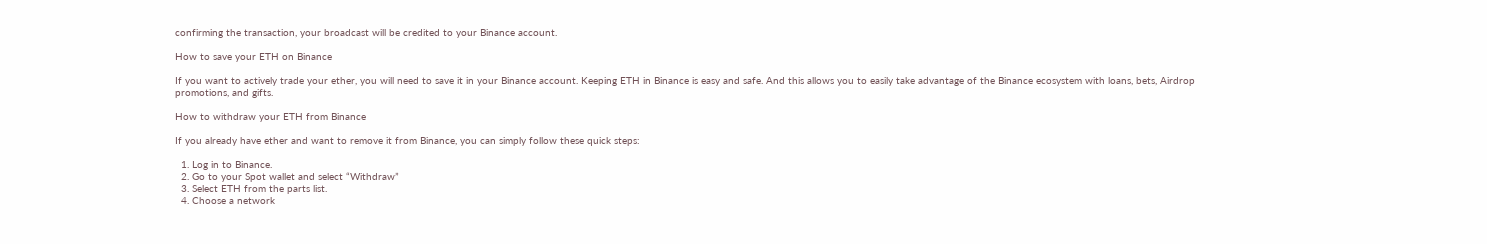confirming the transaction, your broadcast will be credited to your Binance account.

How to save your ETH on Binance

If you want to actively trade your ether, you will need to save it in your Binance account. Keeping ETH in Binance is easy and safe. And this allows you to easily take advantage of the Binance ecosystem with loans, bets, Airdrop promotions, and gifts.

How to withdraw your ETH from Binance

If you already have ether and want to remove it from Binance, you can simply follow these quick steps:

  1. Log in to Binance.
  2. Go to your Spot wallet and select “Withdraw”
  3. Select ETH from the parts list.
  4. Choose a network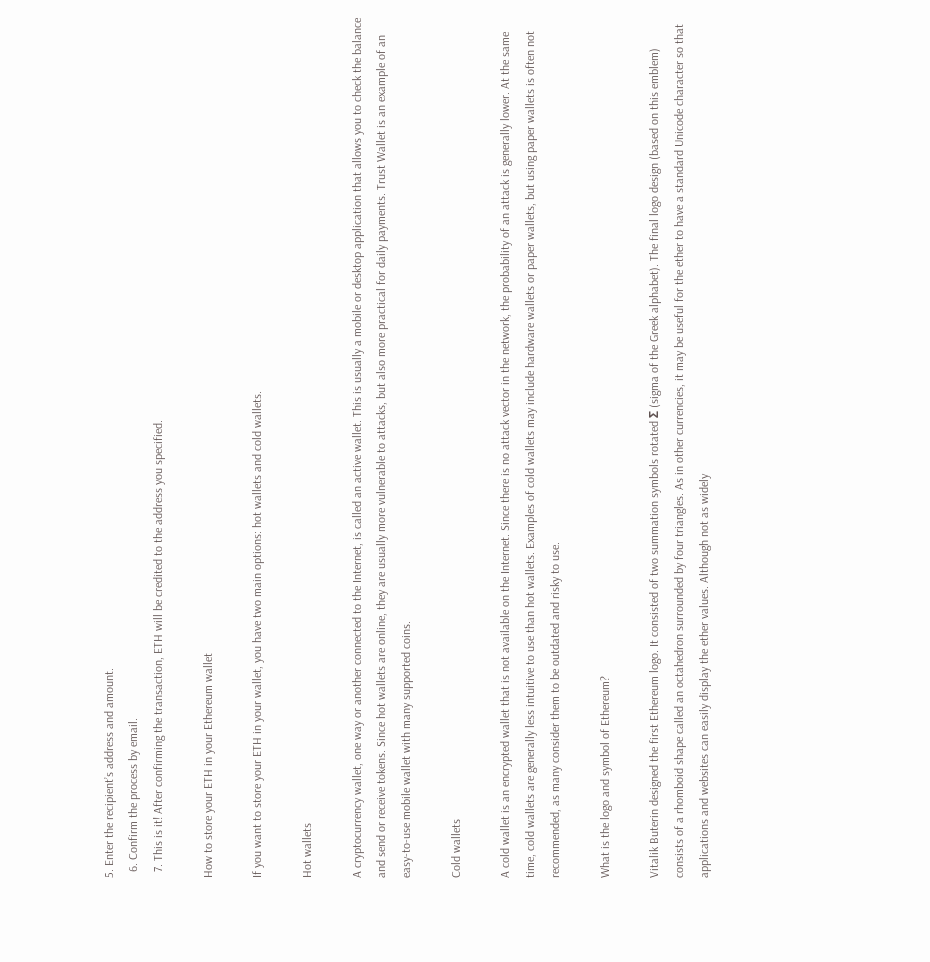5. Enter the recipient’s address and amount.
  6. Confirm the process by email.
  7. This is it! After confirming the transaction, ETH will be credited to the address you specified.

How to store your ETH in your Ethereum wallet

If you want to store your ETH in your wallet, you have two main options: hot wallets and cold wallets.

Hot wallets

A cryptocurrency wallet, one way or another connected to the Internet, is called an active wallet. This is usually a mobile or desktop application that allows you to check the balance and send or receive tokens. Since hot wallets are online, they are usually more vulnerable to attacks, but also more practical for daily payments. Trust Wallet is an example of an easy-to-use mobile wallet with many supported coins.

Cold wallets

A cold wallet is an encrypted wallet that is not available on the Internet. Since there is no attack vector in the network, the probability of an attack is generally lower. At the same time, cold wallets are generally less intuitive to use than hot wallets. Examples of cold wallets may include hardware wallets or paper wallets, but using paper wallets is often not recommended, as many consider them to be outdated and risky to use.

What is the logo and symbol of Ethereum?

Vitalik Buterin designed the first Ethereum logo. It consisted of two summation symbols rotated Σ (sigma of the Greek alphabet). The final logo design (based on this emblem) consists of a rhomboid shape called an octahedron surrounded by four triangles. As in other currencies, it may be useful for the ether to have a standard Unicode character so that applications and websites can easily display the ether values. Although not as widely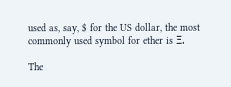used as, say, $ for the US dollar, the most commonly used symbol for ether is Ξ.

The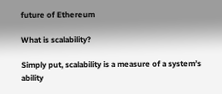future of Ethereum

What is scalability?

Simply put, scalability is a measure of a system’s ability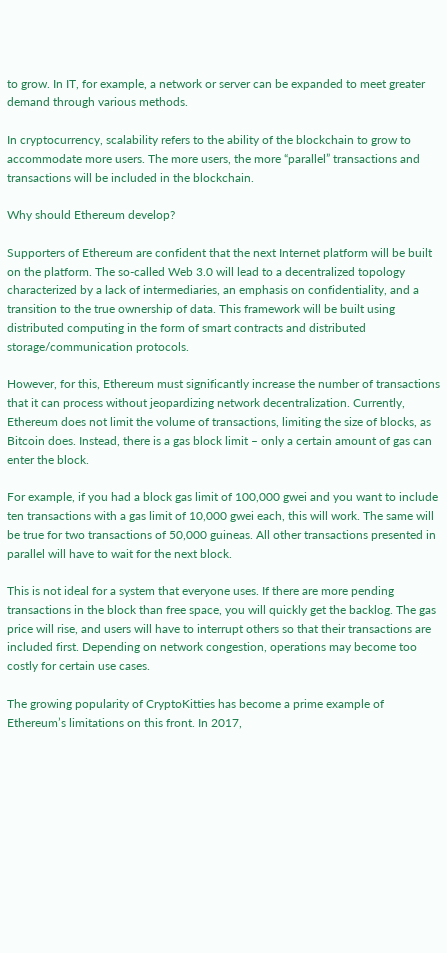to grow. In IT, for example, a network or server can be expanded to meet greater demand through various methods.

In cryptocurrency, scalability refers to the ability of the blockchain to grow to accommodate more users. The more users, the more “parallel” transactions and transactions will be included in the blockchain.

Why should Ethereum develop?

Supporters of Ethereum are confident that the next Internet platform will be built on the platform. The so-called Web 3.0 will lead to a decentralized topology characterized by a lack of intermediaries, an emphasis on confidentiality, and a transition to the true ownership of data. This framework will be built using distributed computing in the form of smart contracts and distributed storage/communication protocols.

However, for this, Ethereum must significantly increase the number of transactions that it can process without jeopardizing network decentralization. Currently, Ethereum does not limit the volume of transactions, limiting the size of blocks, as Bitcoin does. Instead, there is a gas block limit – only a certain amount of gas can enter the block.

For example, if you had a block gas limit of 100,000 gwei and you want to include ten transactions with a gas limit of 10,000 gwei each, this will work. The same will be true for two transactions of 50,000 guineas. All other transactions presented in parallel will have to wait for the next block.

This is not ideal for a system that everyone uses. If there are more pending transactions in the block than free space, you will quickly get the backlog. The gas price will rise, and users will have to interrupt others so that their transactions are included first. Depending on network congestion, operations may become too costly for certain use cases.

The growing popularity of CryptoKitties has become a prime example of Ethereum’s limitations on this front. In 2017,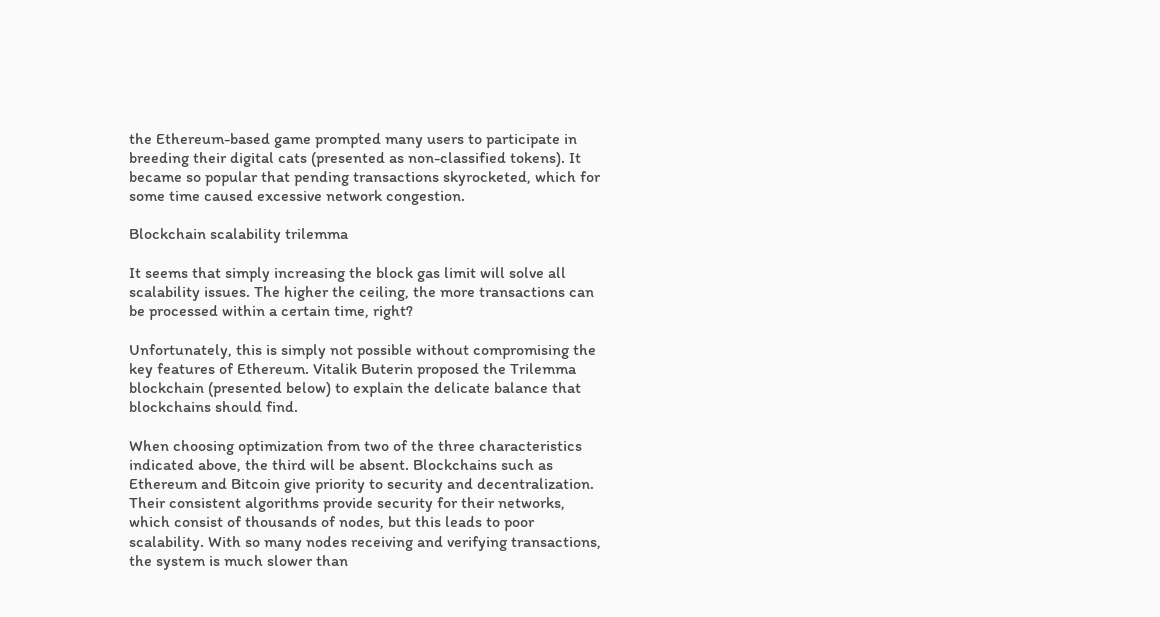the Ethereum-based game prompted many users to participate in breeding their digital cats (presented as non-classified tokens). It became so popular that pending transactions skyrocketed, which for some time caused excessive network congestion.

Blockchain scalability trilemma

It seems that simply increasing the block gas limit will solve all scalability issues. The higher the ceiling, the more transactions can be processed within a certain time, right?

Unfortunately, this is simply not possible without compromising the key features of Ethereum. Vitalik Buterin proposed the Trilemma blockchain (presented below) to explain the delicate balance that blockchains should find.

When choosing optimization from two of the three characteristics indicated above, the third will be absent. Blockchains such as Ethereum and Bitcoin give priority to security and decentralization. Their consistent algorithms provide security for their networks, which consist of thousands of nodes, but this leads to poor scalability. With so many nodes receiving and verifying transactions, the system is much slower than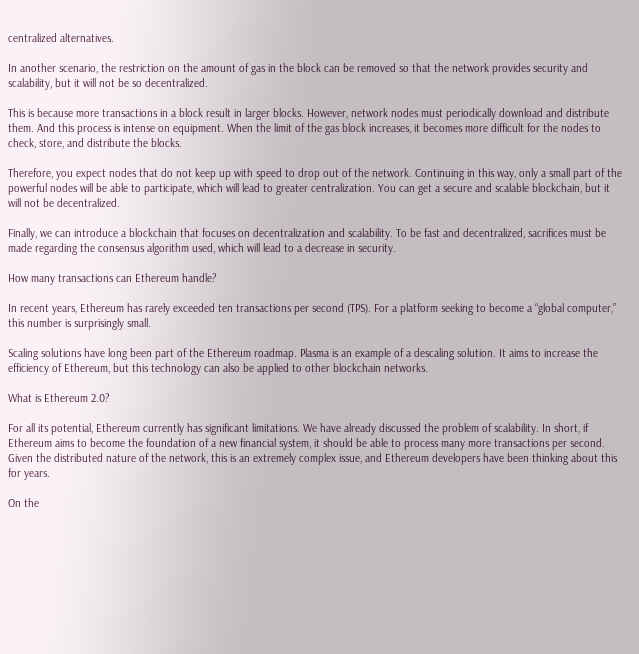centralized alternatives.

In another scenario, the restriction on the amount of gas in the block can be removed so that the network provides security and scalability, but it will not be so decentralized.

This is because more transactions in a block result in larger blocks. However, network nodes must periodically download and distribute them. And this process is intense on equipment. When the limit of the gas block increases, it becomes more difficult for the nodes to check, store, and distribute the blocks.

Therefore, you expect nodes that do not keep up with speed to drop out of the network. Continuing in this way, only a small part of the powerful nodes will be able to participate, which will lead to greater centralization. You can get a secure and scalable blockchain, but it will not be decentralized.

Finally, we can introduce a blockchain that focuses on decentralization and scalability. To be fast and decentralized, sacrifices must be made regarding the consensus algorithm used, which will lead to a decrease in security.

How many transactions can Ethereum handle?

In recent years, Ethereum has rarely exceeded ten transactions per second (TPS). For a platform seeking to become a “global computer,” this number is surprisingly small.

Scaling solutions have long been part of the Ethereum roadmap. Plasma is an example of a descaling solution. It aims to increase the efficiency of Ethereum, but this technology can also be applied to other blockchain networks.

What is Ethereum 2.0?

For all its potential, Ethereum currently has significant limitations. We have already discussed the problem of scalability. In short, if Ethereum aims to become the foundation of a new financial system, it should be able to process many more transactions per second. Given the distributed nature of the network, this is an extremely complex issue, and Ethereum developers have been thinking about this for years.

On the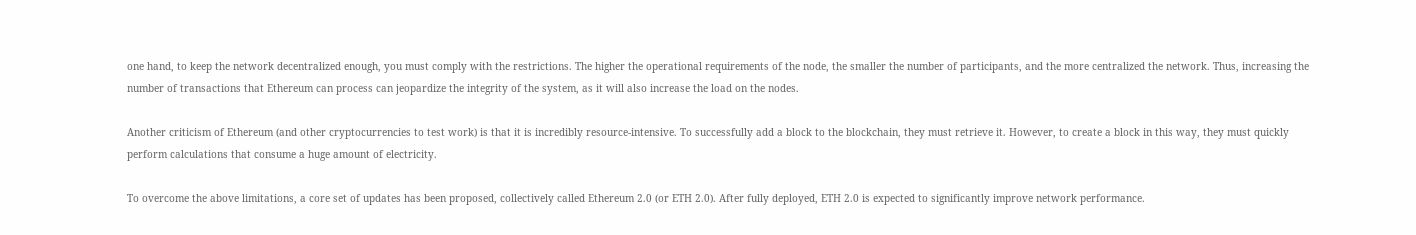one hand, to keep the network decentralized enough, you must comply with the restrictions. The higher the operational requirements of the node, the smaller the number of participants, and the more centralized the network. Thus, increasing the number of transactions that Ethereum can process can jeopardize the integrity of the system, as it will also increase the load on the nodes.

Another criticism of Ethereum (and other cryptocurrencies to test work) is that it is incredibly resource-intensive. To successfully add a block to the blockchain, they must retrieve it. However, to create a block in this way, they must quickly perform calculations that consume a huge amount of electricity.

To overcome the above limitations, a core set of updates has been proposed, collectively called Ethereum 2.0 (or ETH 2.0). After fully deployed, ETH 2.0 is expected to significantly improve network performance.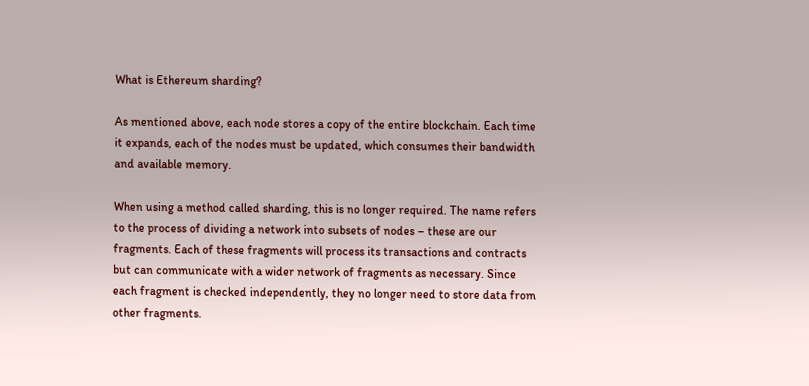What is Ethereum sharding?

As mentioned above, each node stores a copy of the entire blockchain. Each time it expands, each of the nodes must be updated, which consumes their bandwidth and available memory.

When using a method called sharding, this is no longer required. The name refers to the process of dividing a network into subsets of nodes – these are our fragments. Each of these fragments will process its transactions and contracts but can communicate with a wider network of fragments as necessary. Since each fragment is checked independently, they no longer need to store data from other fragments.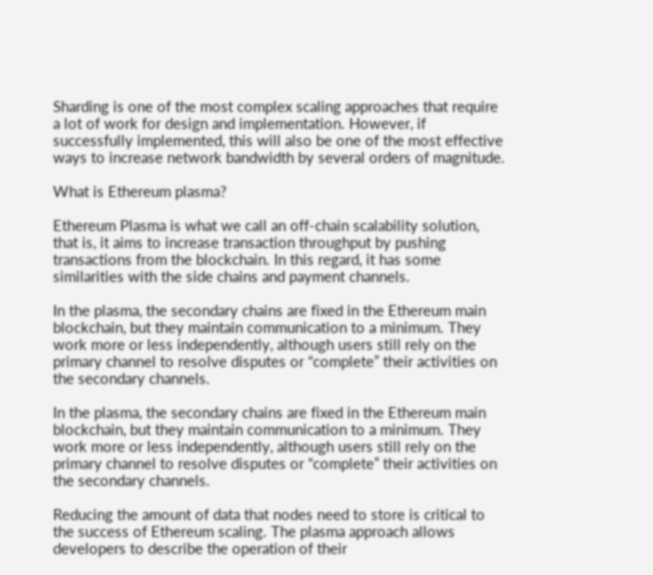Sharding is one of the most complex scaling approaches that require a lot of work for design and implementation. However, if successfully implemented, this will also be one of the most effective ways to increase network bandwidth by several orders of magnitude.

What is Ethereum plasma?

Ethereum Plasma is what we call an off-chain scalability solution, that is, it aims to increase transaction throughput by pushing transactions from the blockchain. In this regard, it has some similarities with the side chains and payment channels.

In the plasma, the secondary chains are fixed in the Ethereum main blockchain, but they maintain communication to a minimum. They work more or less independently, although users still rely on the primary channel to resolve disputes or “complete” their activities on the secondary channels.

In the plasma, the secondary chains are fixed in the Ethereum main blockchain, but they maintain communication to a minimum. They work more or less independently, although users still rely on the primary channel to resolve disputes or “complete” their activities on the secondary channels.

Reducing the amount of data that nodes need to store is critical to the success of Ethereum scaling. The plasma approach allows developers to describe the operation of their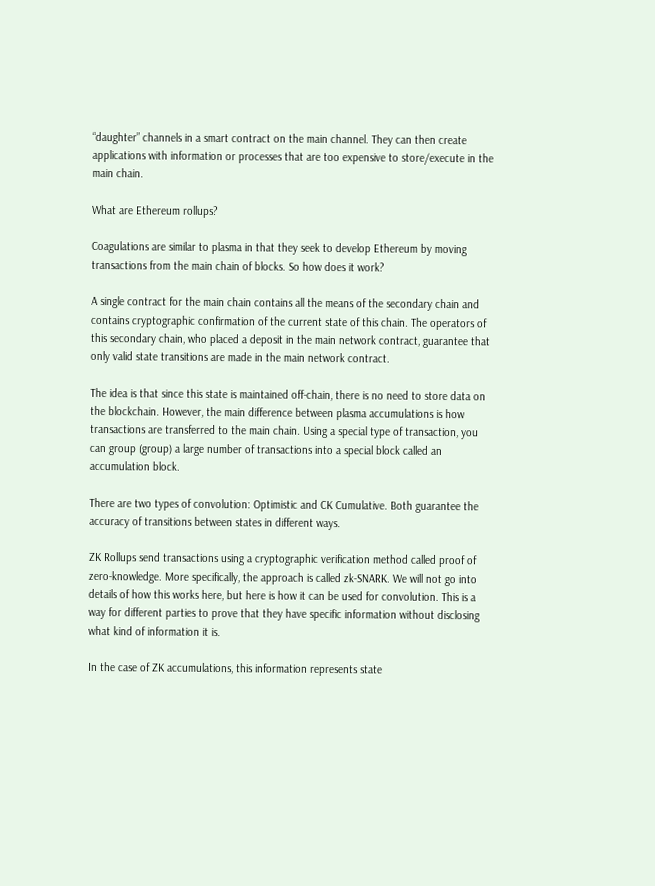“daughter” channels in a smart contract on the main channel. They can then create applications with information or processes that are too expensive to store/execute in the main chain.

What are Ethereum rollups?

Coagulations are similar to plasma in that they seek to develop Ethereum by moving transactions from the main chain of blocks. So how does it work?

A single contract for the main chain contains all the means of the secondary chain and contains cryptographic confirmation of the current state of this chain. The operators of this secondary chain, who placed a deposit in the main network contract, guarantee that only valid state transitions are made in the main network contract.

The idea is that since this state is maintained off-chain, there is no need to store data on the blockchain. However, the main difference between plasma accumulations is how transactions are transferred to the main chain. Using a special type of transaction, you can group (group) a large number of transactions into a special block called an accumulation block.

There are two types of convolution: Optimistic and CK Cumulative. Both guarantee the accuracy of transitions between states in different ways.

ZK Rollups send transactions using a cryptographic verification method called proof of zero-knowledge. More specifically, the approach is called zk-SNARK. We will not go into details of how this works here, but here is how it can be used for convolution. This is a way for different parties to prove that they have specific information without disclosing what kind of information it is.

In the case of ZK accumulations, this information represents state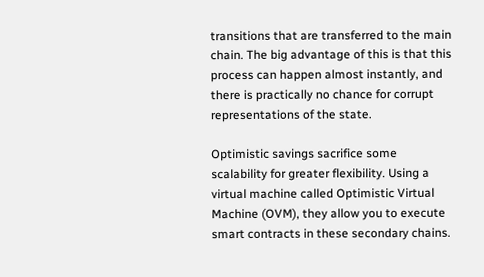transitions that are transferred to the main chain. The big advantage of this is that this process can happen almost instantly, and there is practically no chance for corrupt representations of the state.

Optimistic savings sacrifice some scalability for greater flexibility. Using a virtual machine called Optimistic Virtual Machine (OVM), they allow you to execute smart contracts in these secondary chains.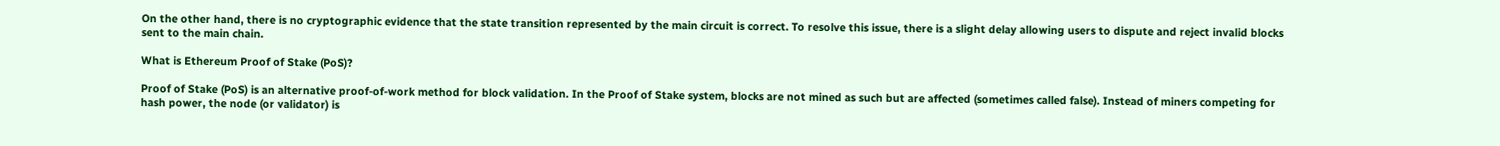On the other hand, there is no cryptographic evidence that the state transition represented by the main circuit is correct. To resolve this issue, there is a slight delay allowing users to dispute and reject invalid blocks sent to the main chain.

What is Ethereum Proof of Stake (PoS)?

Proof of Stake (PoS) is an alternative proof-of-work method for block validation. In the Proof of Stake system, blocks are not mined as such but are affected (sometimes called false). Instead of miners competing for hash power, the node (or validator) is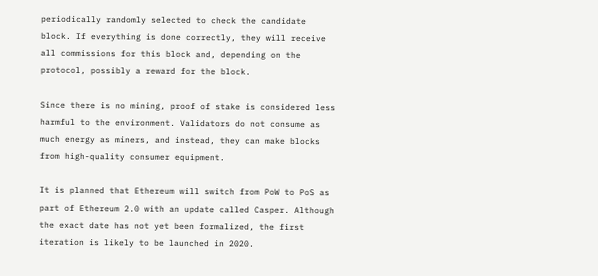periodically randomly selected to check the candidate block. If everything is done correctly, they will receive all commissions for this block and, depending on the protocol, possibly a reward for the block.

Since there is no mining, proof of stake is considered less harmful to the environment. Validators do not consume as much energy as miners, and instead, they can make blocks from high-quality consumer equipment.

It is planned that Ethereum will switch from PoW to PoS as part of Ethereum 2.0 with an update called Casper. Although the exact date has not yet been formalized, the first iteration is likely to be launched in 2020.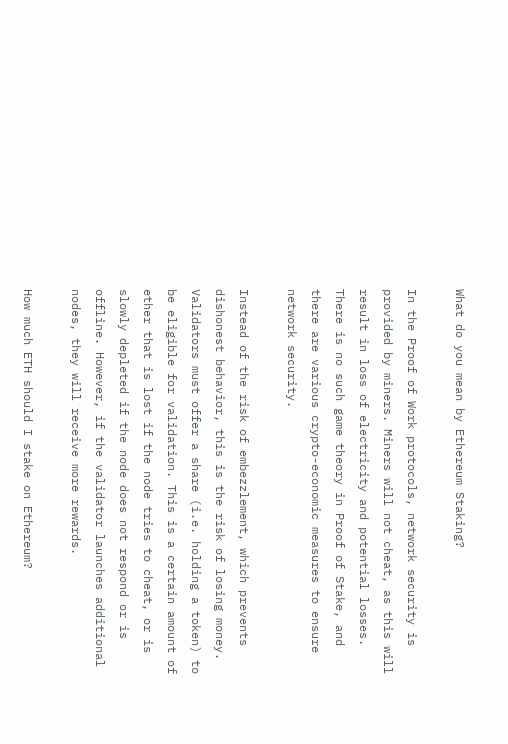What do you mean by Ethereum Staking?

In the Proof of Work protocols, network security is provided by miners. Miners will not cheat, as this will result in loss of electricity and potential losses. There is no such game theory in Proof of Stake, and there are various crypto-economic measures to ensure network security.

Instead of the risk of embezzlement, which prevents dishonest behavior, this is the risk of losing money. Validators must offer a share (i.e. holding a token) to be eligible for validation. This is a certain amount of ether that is lost if the node tries to cheat, or is slowly depleted if the node does not respond or is offline. However, if the validator launches additional nodes, they will receive more rewards.

How much ETH should I stake on Ethereum?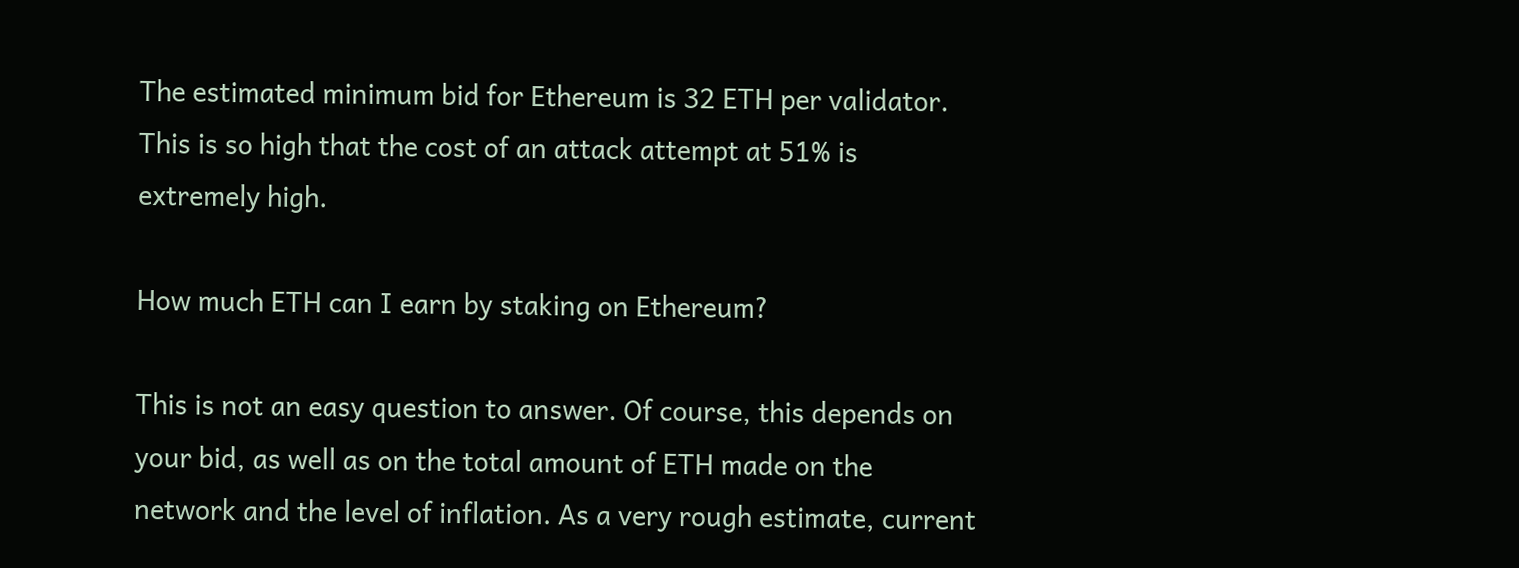The estimated minimum bid for Ethereum is 32 ETH per validator. This is so high that the cost of an attack attempt at 51% is extremely high.

How much ETH can I earn by staking on Ethereum?

This is not an easy question to answer. Of course, this depends on your bid, as well as on the total amount of ETH made on the network and the level of inflation. As a very rough estimate, current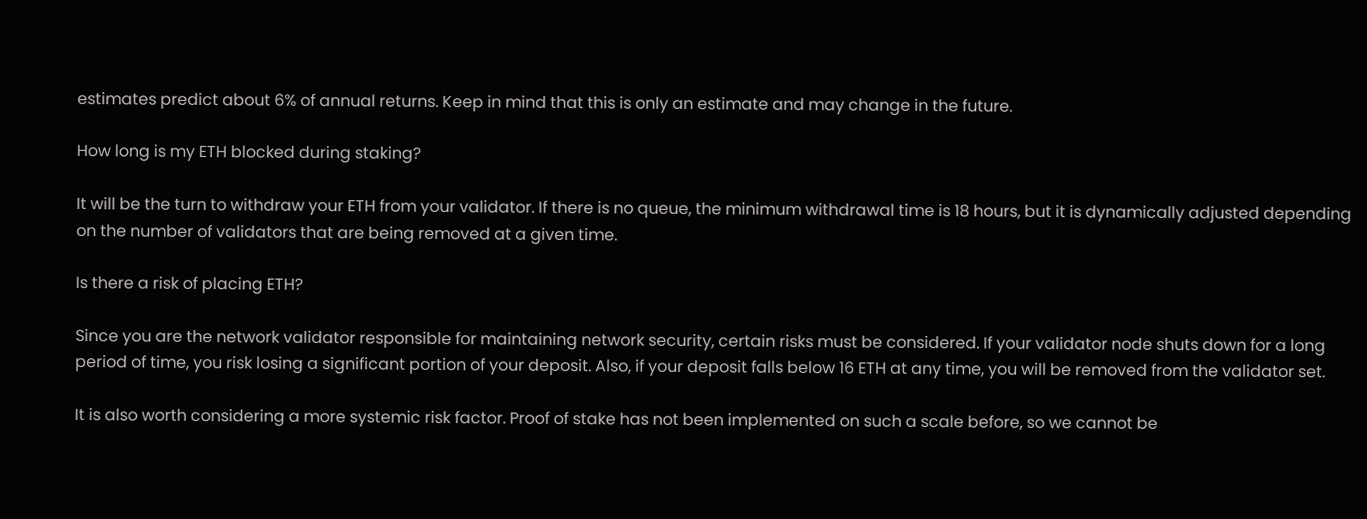estimates predict about 6% of annual returns. Keep in mind that this is only an estimate and may change in the future.

How long is my ETH blocked during staking?

It will be the turn to withdraw your ETH from your validator. If there is no queue, the minimum withdrawal time is 18 hours, but it is dynamically adjusted depending on the number of validators that are being removed at a given time.

Is there a risk of placing ETH?

Since you are the network validator responsible for maintaining network security, certain risks must be considered. If your validator node shuts down for a long period of time, you risk losing a significant portion of your deposit. Also, if your deposit falls below 16 ETH at any time, you will be removed from the validator set.

It is also worth considering a more systemic risk factor. Proof of stake has not been implemented on such a scale before, so we cannot be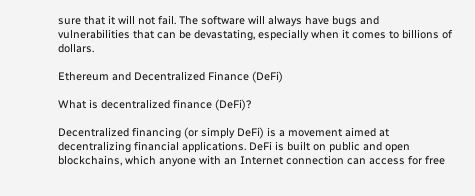sure that it will not fail. The software will always have bugs and vulnerabilities that can be devastating, especially when it comes to billions of dollars.

Ethereum and Decentralized Finance (DeFi)

What is decentralized finance (DeFi)?

Decentralized financing (or simply DeFi) is a movement aimed at decentralizing financial applications. DeFi is built on public and open blockchains, which anyone with an Internet connection can access for free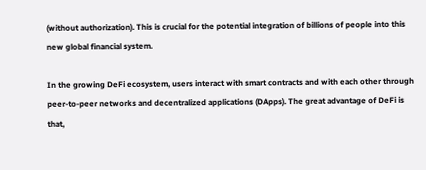(without authorization). This is crucial for the potential integration of billions of people into this new global financial system.

In the growing DeFi ecosystem, users interact with smart contracts and with each other through peer-to-peer networks and decentralized applications (DApps). The great advantage of DeFi is that,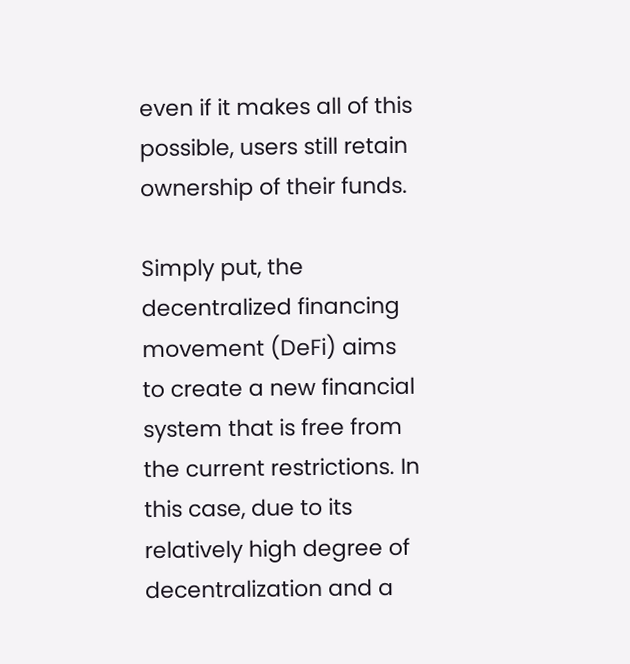even if it makes all of this possible, users still retain ownership of their funds.

Simply put, the decentralized financing movement (DeFi) aims to create a new financial system that is free from the current restrictions. In this case, due to its relatively high degree of decentralization and a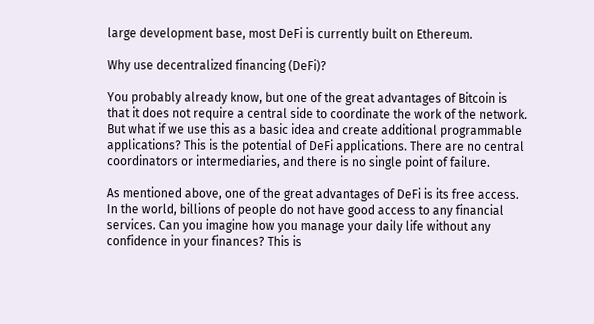large development base, most DeFi is currently built on Ethereum.

Why use decentralized financing (DeFi)?

You probably already know, but one of the great advantages of Bitcoin is that it does not require a central side to coordinate the work of the network. But what if we use this as a basic idea and create additional programmable applications? This is the potential of DeFi applications. There are no central coordinators or intermediaries, and there is no single point of failure.

As mentioned above, one of the great advantages of DeFi is its free access. In the world, billions of people do not have good access to any financial services. Can you imagine how you manage your daily life without any confidence in your finances? This is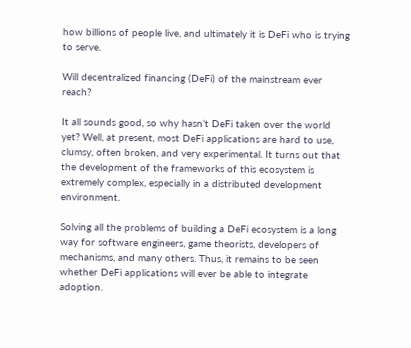how billions of people live, and ultimately it is DeFi who is trying to serve.

Will decentralized financing (DeFi) of the mainstream ever reach?

It all sounds good, so why hasn’t DeFi taken over the world yet? Well, at present, most DeFi applications are hard to use, clumsy, often broken, and very experimental. It turns out that the development of the frameworks of this ecosystem is extremely complex, especially in a distributed development environment.

Solving all the problems of building a DeFi ecosystem is a long way for software engineers, game theorists, developers of mechanisms, and many others. Thus, it remains to be seen whether DeFi applications will ever be able to integrate adoption.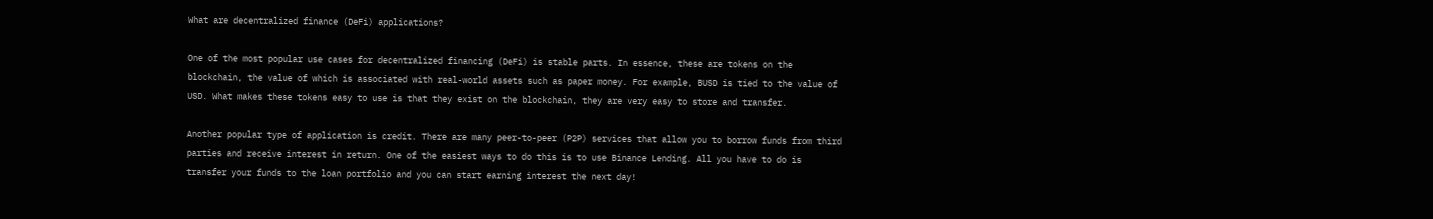What are decentralized finance (DeFi) applications?

One of the most popular use cases for decentralized financing (DeFi) is stable parts. In essence, these are tokens on the blockchain, the value of which is associated with real-world assets such as paper money. For example, BUSD is tied to the value of USD. What makes these tokens easy to use is that they exist on the blockchain, they are very easy to store and transfer.

Another popular type of application is credit. There are many peer-to-peer (P2P) services that allow you to borrow funds from third parties and receive interest in return. One of the easiest ways to do this is to use Binance Lending. All you have to do is transfer your funds to the loan portfolio and you can start earning interest the next day!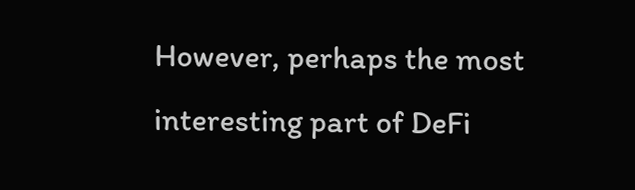However, perhaps the most interesting part of DeFi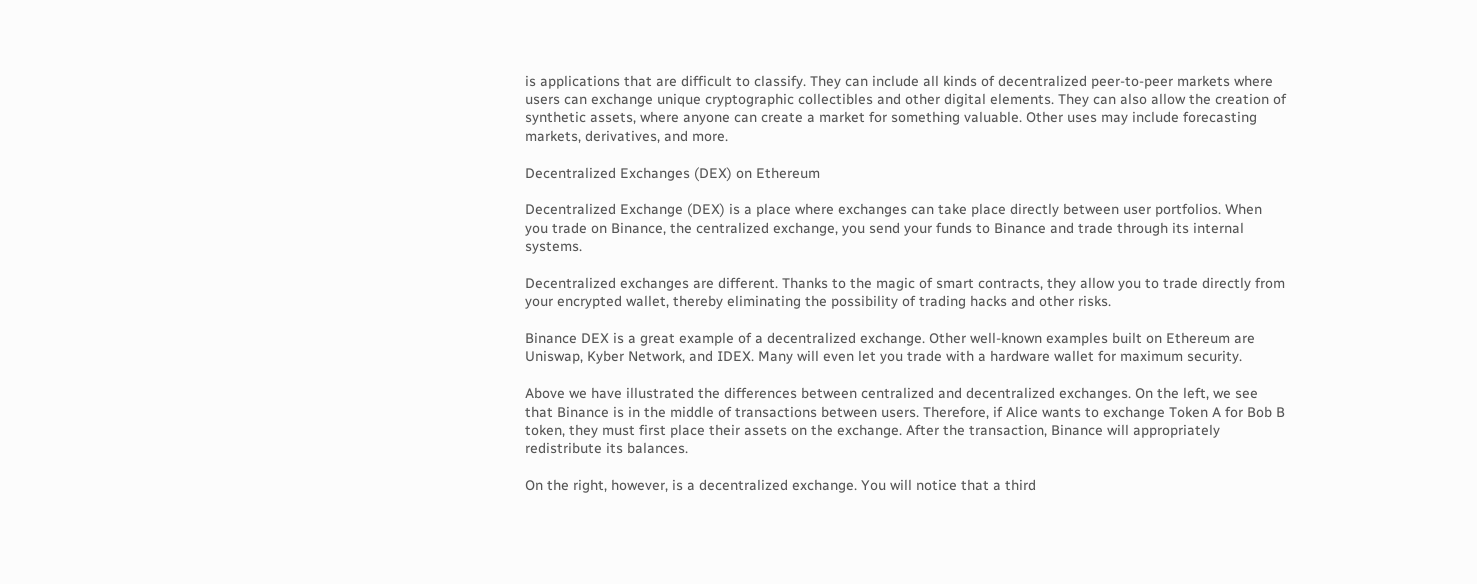is applications that are difficult to classify. They can include all kinds of decentralized peer-to-peer markets where users can exchange unique cryptographic collectibles and other digital elements. They can also allow the creation of synthetic assets, where anyone can create a market for something valuable. Other uses may include forecasting markets, derivatives, and more.

Decentralized Exchanges (DEX) on Ethereum

Decentralized Exchange (DEX) is a place where exchanges can take place directly between user portfolios. When you trade on Binance, the centralized exchange, you send your funds to Binance and trade through its internal systems.

Decentralized exchanges are different. Thanks to the magic of smart contracts, they allow you to trade directly from your encrypted wallet, thereby eliminating the possibility of trading hacks and other risks.

Binance DEX is a great example of a decentralized exchange. Other well-known examples built on Ethereum are Uniswap, Kyber Network, and IDEX. Many will even let you trade with a hardware wallet for maximum security.

Above we have illustrated the differences between centralized and decentralized exchanges. On the left, we see that Binance is in the middle of transactions between users. Therefore, if Alice wants to exchange Token A for Bob B token, they must first place their assets on the exchange. After the transaction, Binance will appropriately redistribute its balances.

On the right, however, is a decentralized exchange. You will notice that a third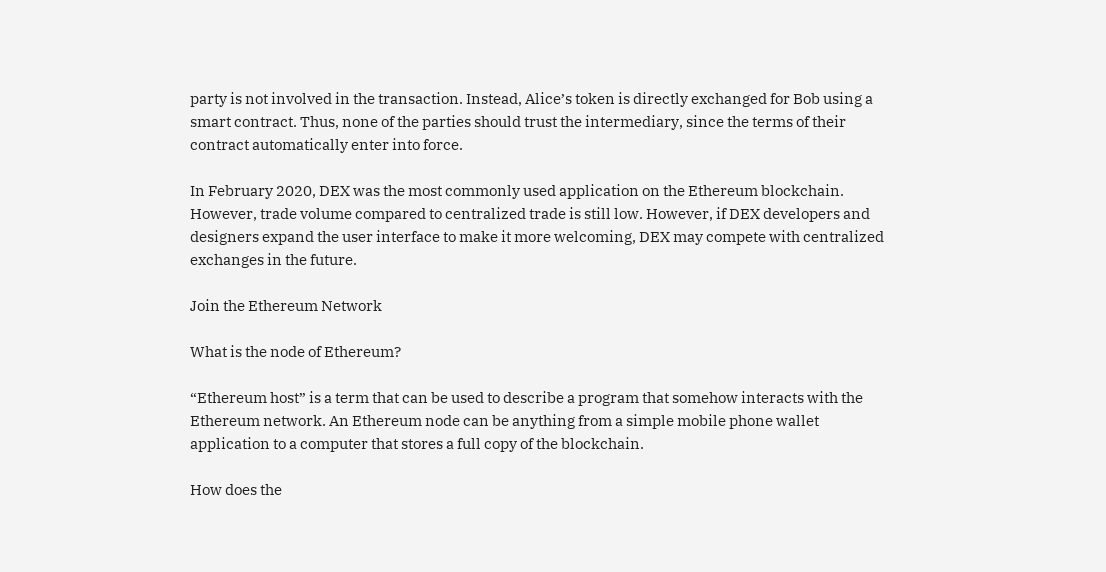party is not involved in the transaction. Instead, Alice’s token is directly exchanged for Bob using a smart contract. Thus, none of the parties should trust the intermediary, since the terms of their contract automatically enter into force.

In February 2020, DEX was the most commonly used application on the Ethereum blockchain. However, trade volume compared to centralized trade is still low. However, if DEX developers and designers expand the user interface to make it more welcoming, DEX may compete with centralized exchanges in the future.

Join the Ethereum Network

What is the node of Ethereum?

“Ethereum host” is a term that can be used to describe a program that somehow interacts with the Ethereum network. An Ethereum node can be anything from a simple mobile phone wallet application to a computer that stores a full copy of the blockchain.

How does the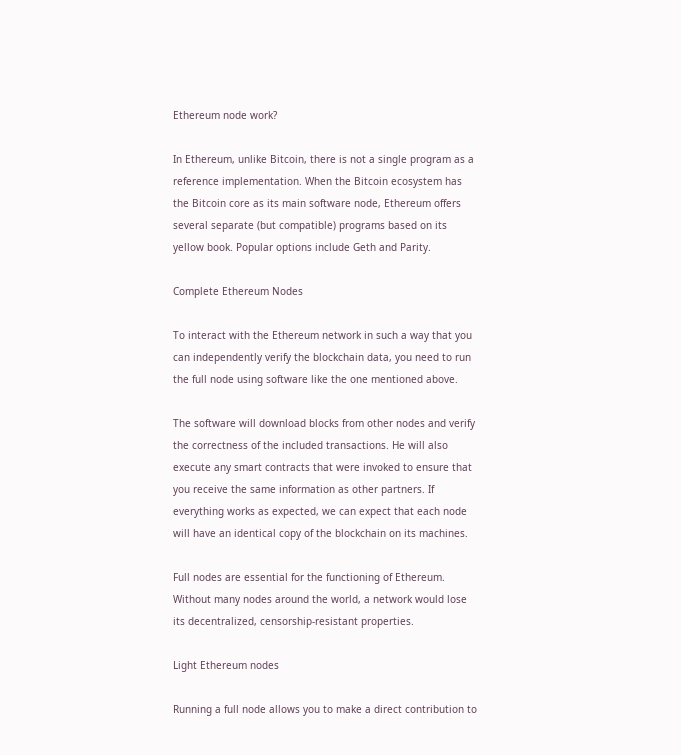Ethereum node work?

In Ethereum, unlike Bitcoin, there is not a single program as a reference implementation. When the Bitcoin ecosystem has the Bitcoin core as its main software node, Ethereum offers several separate (but compatible) programs based on its yellow book. Popular options include Geth and Parity.

Complete Ethereum Nodes

To interact with the Ethereum network in such a way that you can independently verify the blockchain data, you need to run the full node using software like the one mentioned above.

The software will download blocks from other nodes and verify the correctness of the included transactions. He will also execute any smart contracts that were invoked to ensure that you receive the same information as other partners. If everything works as expected, we can expect that each node will have an identical copy of the blockchain on its machines.

Full nodes are essential for the functioning of Ethereum. Without many nodes around the world, a network would lose its decentralized, censorship-resistant properties.

Light Ethereum nodes

Running a full node allows you to make a direct contribution to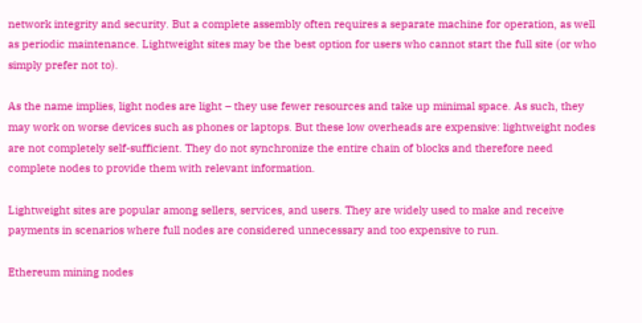network integrity and security. But a complete assembly often requires a separate machine for operation, as well as periodic maintenance. Lightweight sites may be the best option for users who cannot start the full site (or who simply prefer not to).

As the name implies, light nodes are light – they use fewer resources and take up minimal space. As such, they may work on worse devices such as phones or laptops. But these low overheads are expensive: lightweight nodes are not completely self-sufficient. They do not synchronize the entire chain of blocks and therefore need complete nodes to provide them with relevant information.

Lightweight sites are popular among sellers, services, and users. They are widely used to make and receive payments in scenarios where full nodes are considered unnecessary and too expensive to run.

Ethereum mining nodes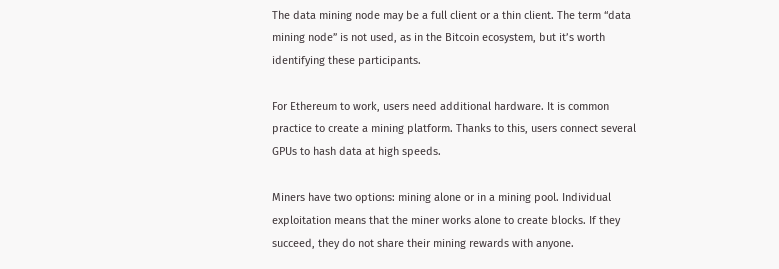The data mining node may be a full client or a thin client. The term “data mining node” is not used, as in the Bitcoin ecosystem, but it’s worth identifying these participants.

For Ethereum to work, users need additional hardware. It is common practice to create a mining platform. Thanks to this, users connect several GPUs to hash data at high speeds.

Miners have two options: mining alone or in a mining pool. Individual exploitation means that the miner works alone to create blocks. If they succeed, they do not share their mining rewards with anyone.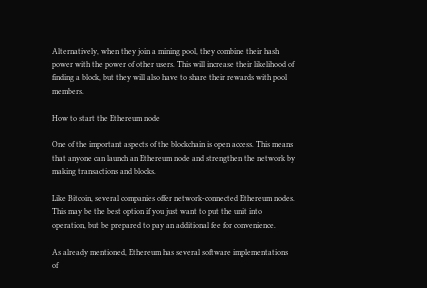Alternatively, when they join a mining pool, they combine their hash power with the power of other users. This will increase their likelihood of finding a block, but they will also have to share their rewards with pool members.

How to start the Ethereum node

One of the important aspects of the blockchain is open access. This means that anyone can launch an Ethereum node and strengthen the network by making transactions and blocks.

Like Bitcoin, several companies offer network-connected Ethereum nodes. This may be the best option if you just want to put the unit into operation, but be prepared to pay an additional fee for convenience.

As already mentioned, Ethereum has several software implementations of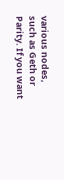various nodes, such as Geth or Parity. If you want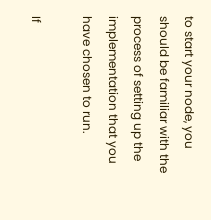to start your node, you should be familiar with the process of setting up the implementation that you have chosen to run.

If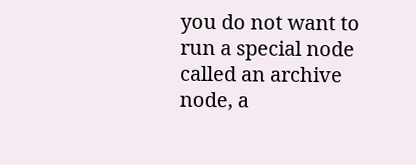you do not want to run a special node called an archive node, a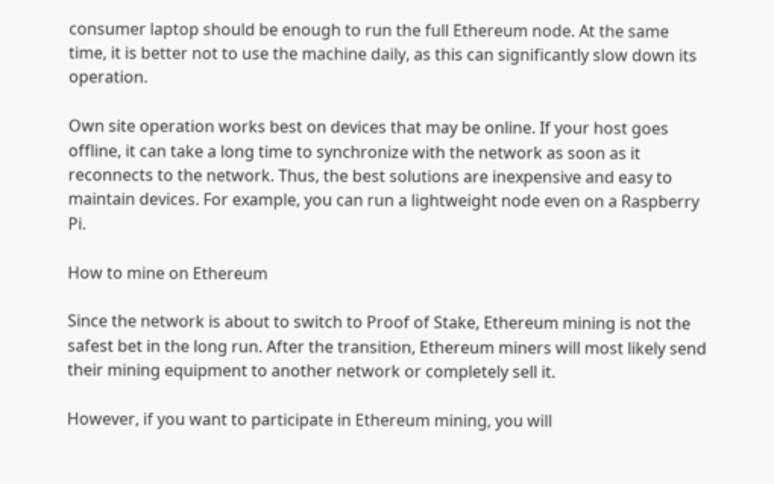consumer laptop should be enough to run the full Ethereum node. At the same time, it is better not to use the machine daily, as this can significantly slow down its operation.

Own site operation works best on devices that may be online. If your host goes offline, it can take a long time to synchronize with the network as soon as it reconnects to the network. Thus, the best solutions are inexpensive and easy to maintain devices. For example, you can run a lightweight node even on a Raspberry Pi.

How to mine on Ethereum

Since the network is about to switch to Proof of Stake, Ethereum mining is not the safest bet in the long run. After the transition, Ethereum miners will most likely send their mining equipment to another network or completely sell it.

However, if you want to participate in Ethereum mining, you will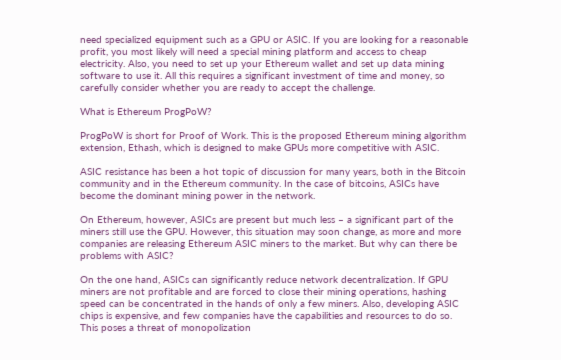need specialized equipment such as a GPU or ASIC. If you are looking for a reasonable profit, you most likely will need a special mining platform and access to cheap electricity. Also, you need to set up your Ethereum wallet and set up data mining software to use it. All this requires a significant investment of time and money, so carefully consider whether you are ready to accept the challenge.

What is Ethereum ProgPoW?

ProgPoW is short for Proof of Work. This is the proposed Ethereum mining algorithm extension, Ethash, which is designed to make GPUs more competitive with ASIC.

ASIC resistance has been a hot topic of discussion for many years, both in the Bitcoin community and in the Ethereum community. In the case of bitcoins, ASICs have become the dominant mining power in the network.

On Ethereum, however, ASICs are present but much less – a significant part of the miners still use the GPU. However, this situation may soon change, as more and more companies are releasing Ethereum ASIC miners to the market. But why can there be problems with ASIC?

On the one hand, ASICs can significantly reduce network decentralization. If GPU miners are not profitable and are forced to close their mining operations, hashing speed can be concentrated in the hands of only a few miners. Also, developing ASIC chips is expensive, and few companies have the capabilities and resources to do so. This poses a threat of monopolization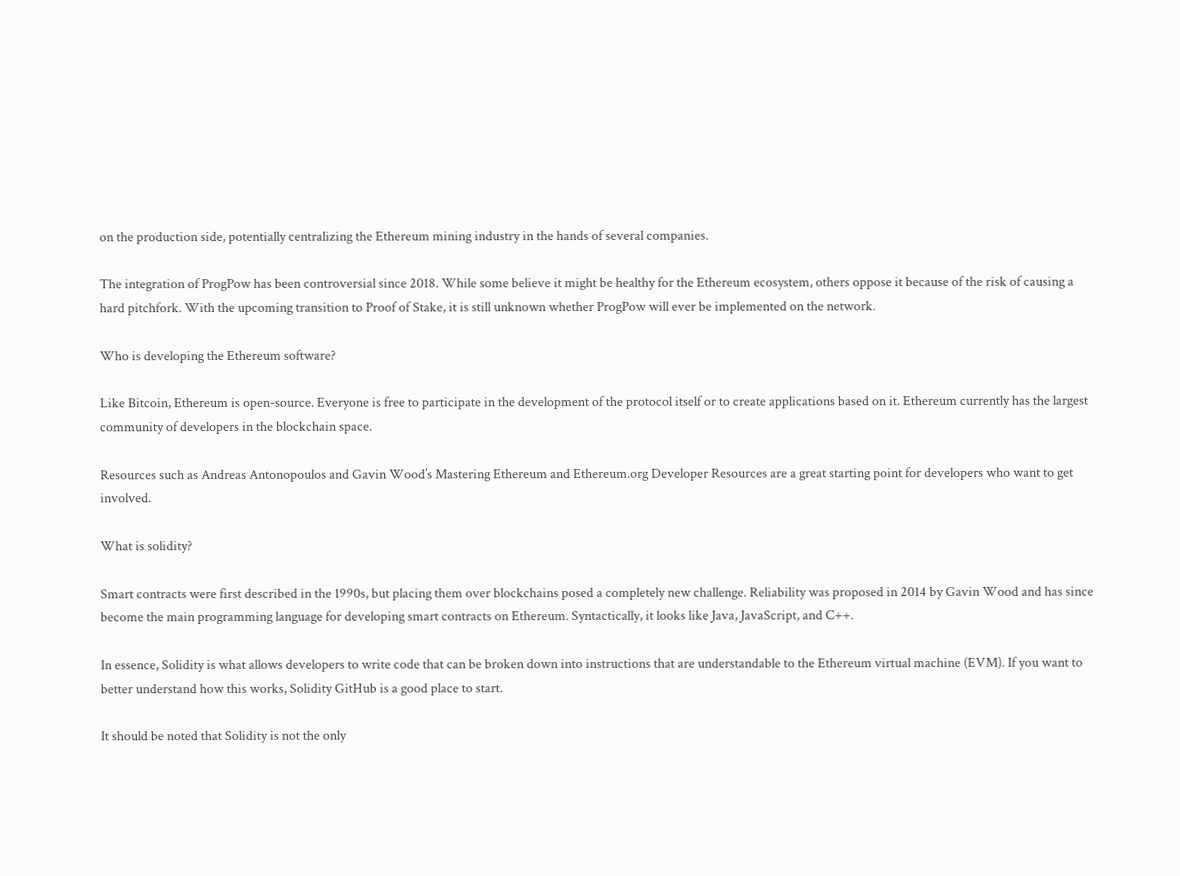on the production side, potentially centralizing the Ethereum mining industry in the hands of several companies.

The integration of ProgPow has been controversial since 2018. While some believe it might be healthy for the Ethereum ecosystem, others oppose it because of the risk of causing a hard pitchfork. With the upcoming transition to Proof of Stake, it is still unknown whether ProgPow will ever be implemented on the network.

Who is developing the Ethereum software?

Like Bitcoin, Ethereum is open-source. Everyone is free to participate in the development of the protocol itself or to create applications based on it. Ethereum currently has the largest community of developers in the blockchain space.

Resources such as Andreas Antonopoulos and Gavin Wood’s Mastering Ethereum and Ethereum.org Developer Resources are a great starting point for developers who want to get involved.

What is solidity?

Smart contracts were first described in the 1990s, but placing them over blockchains posed a completely new challenge. Reliability was proposed in 2014 by Gavin Wood and has since become the main programming language for developing smart contracts on Ethereum. Syntactically, it looks like Java, JavaScript, and C++.

In essence, Solidity is what allows developers to write code that can be broken down into instructions that are understandable to the Ethereum virtual machine (EVM). If you want to better understand how this works, Solidity GitHub is a good place to start.

It should be noted that Solidity is not the only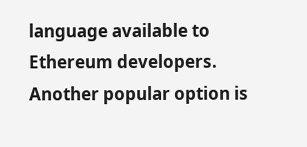language available to Ethereum developers. Another popular option is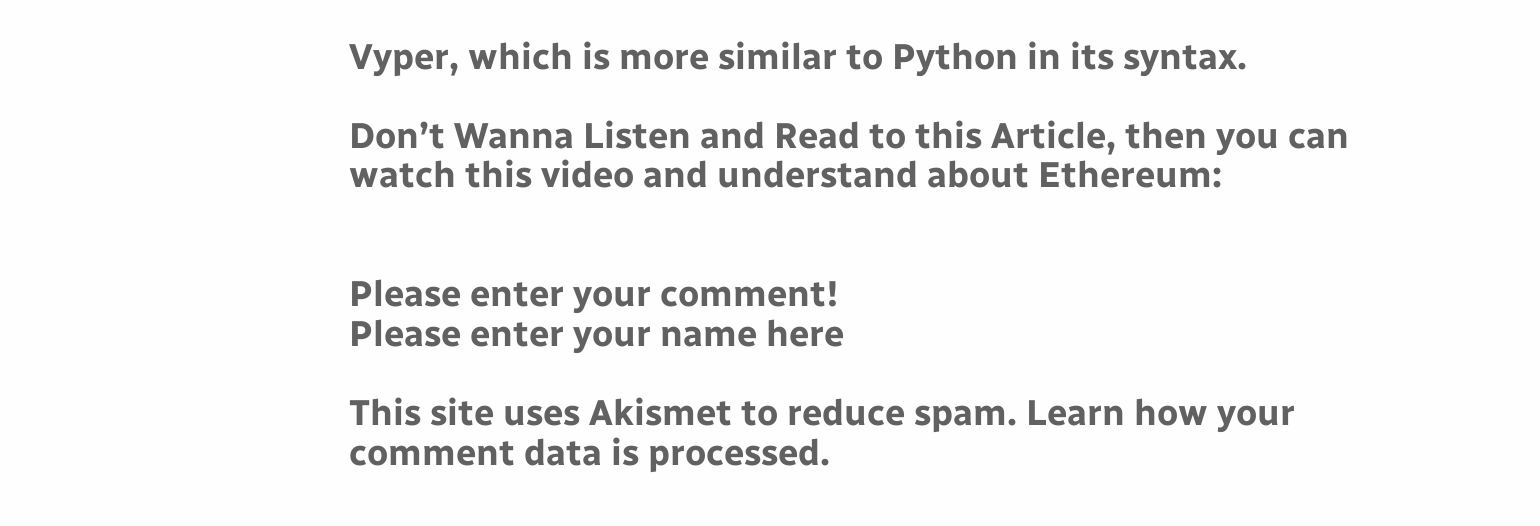Vyper, which is more similar to Python in its syntax.

Don’t Wanna Listen and Read to this Article, then you can watch this video and understand about Ethereum:


Please enter your comment!
Please enter your name here

This site uses Akismet to reduce spam. Learn how your comment data is processed.